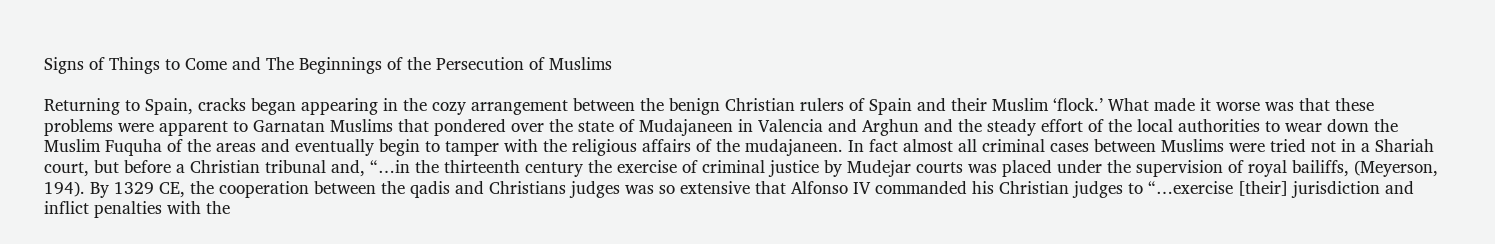Signs of Things to Come and The Beginnings of the Persecution of Muslims

Returning to Spain, cracks began appearing in the cozy arrangement between the benign Christian rulers of Spain and their Muslim ‘flock.’ What made it worse was that these problems were apparent to Garnatan Muslims that pondered over the state of Mudajaneen in Valencia and Arghun and the steady effort of the local authorities to wear down the Muslim Fuquha of the areas and eventually begin to tamper with the religious affairs of the mudajaneen. In fact almost all criminal cases between Muslims were tried not in a Shariah court, but before a Christian tribunal and, “…in the thirteenth century the exercise of criminal justice by Mudejar courts was placed under the supervision of royal bailiffs, (Meyerson, 194). By 1329 CE, the cooperation between the qadis and Christians judges was so extensive that Alfonso IV commanded his Christian judges to “…exercise [their] jurisdiction and inflict penalties with the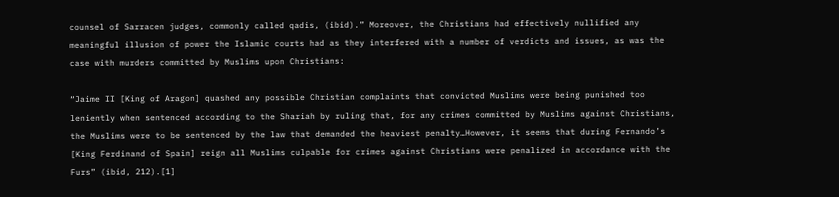counsel of Sarracen judges, commonly called qadis, (ibid).” Moreover, the Christians had effectively nullified any meaningful illusion of power the Islamic courts had as they interfered with a number of verdicts and issues, as was the case with murders committed by Muslims upon Christians:

“Jaime II [King of Aragon] quashed any possible Christian complaints that convicted Muslims were being punished too leniently when sentenced according to the Shariah by ruling that, for any crimes committed by Muslims against Christians, the Muslims were to be sentenced by the law that demanded the heaviest penalty…However, it seems that during Fernando’s [King Ferdinand of Spain] reign all Muslims culpable for crimes against Christians were penalized in accordance with the Furs” (ibid, 212).[1]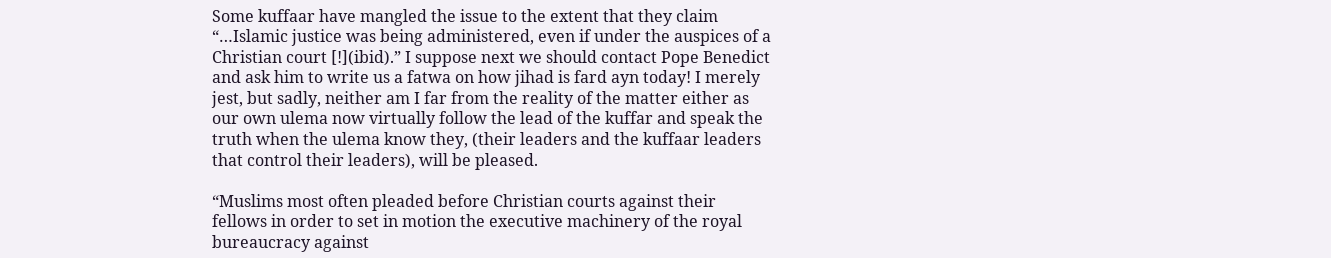Some kuffaar have mangled the issue to the extent that they claim “…Islamic justice was being administered, even if under the auspices of a Christian court [!](ibid).” I suppose next we should contact Pope Benedict and ask him to write us a fatwa on how jihad is fard ayn today! I merely jest, but sadly, neither am I far from the reality of the matter either as our own ulema now virtually follow the lead of the kuffar and speak the truth when the ulema know they, (their leaders and the kuffaar leaders that control their leaders), will be pleased.

“Muslims most often pleaded before Christian courts against their fellows in order to set in motion the executive machinery of the royal bureaucracy against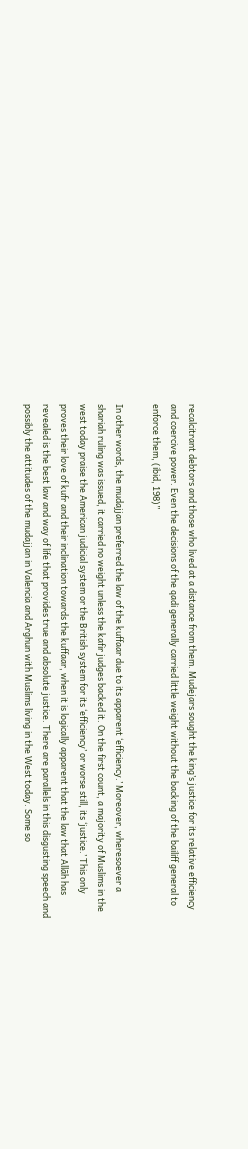recalcitrant debtors and those who lived at a distance from them. Mudejars sought the king’s justice for its relative efficiency and coercive power. Even the decisions of the qadi generally carried little weight without the backing of the bailiff general to enforce them, (ibid, 198)”

In other words, the mudajjan preferred the law of the kuffaar due to its apparent ‘efficiency.’ Moreover, wheresoever a shariah ruling was issued, it carried no weight unless the kafir judges backed it. On the first count, a majority of Muslims in the west today praise the American judicial system or the British system for its ‘efficiency’ or worse still, its ‘justice.’ This only proves their love of kufr and their inclination towards the kuffaar, when it is logically apparent that the law that Allāh has revealed is the best law and way of life that provides true and absolute justice. There are parallels in this disgusting speech and possibly the attitudes of the mudajjan in Valencia and Arghun with Muslims living in the West today. Some so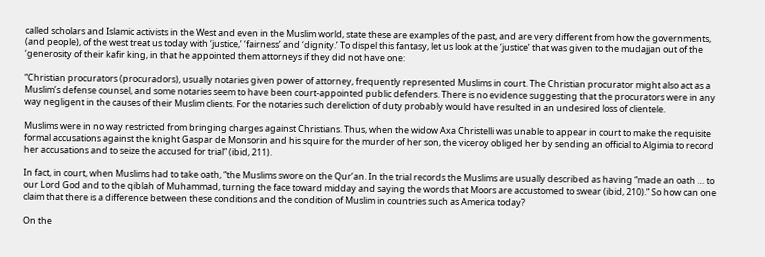called scholars and Islamic activists in the West and even in the Muslim world, state these are examples of the past, and are very different from how the governments, (and people), of the west treat us today with ‘justice,’ ‘fairness’ and ‘dignity.’ To dispel this fantasy, let us look at the ‘justice’ that was given to the mudajjan out of the ‘generosity of their kafir king, in that he appointed them attorneys if they did not have one:

“Christian procurators (procuradors), usually notaries given power of attorney, frequently represented Muslims in court. The Christian procurator might also act as a Muslim’s defense counsel, and some notaries seem to have been court-appointed public defenders. There is no evidence suggesting that the procurators were in any way negligent in the causes of their Muslim clients. For the notaries such dereliction of duty probably would have resulted in an undesired loss of clientele.

Muslims were in no way restricted from bringing charges against Christians. Thus, when the widow Axa Christelli was unable to appear in court to make the requisite formal accusations against the knight Gaspar de Monsorin and his squire for the murder of her son, the viceroy obliged her by sending an official to Algimia to record her accusations and to seize the accused for trial” (ibid, 211).

In fact, in court, when Muslims had to take oath, “the Muslims swore on the Qur’an. In the trial records the Muslims are usually described as having “made an oath … to our Lord God and to the qiblah of Muhammad, turning the face toward midday and saying the words that Moors are accustomed to swear (ibid, 210).” So how can one claim that there is a difference between these conditions and the condition of Muslim in countries such as America today?

On the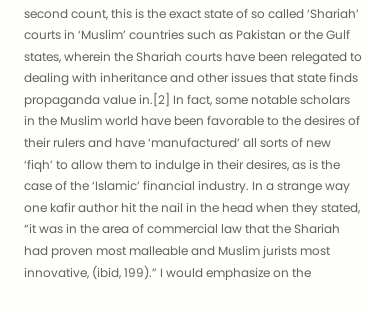second count, this is the exact state of so called ‘Shariah’ courts in ‘Muslim’ countries such as Pakistan or the Gulf states, wherein the Shariah courts have been relegated to dealing with inheritance and other issues that state finds propaganda value in.[2] In fact, some notable scholars in the Muslim world have been favorable to the desires of their rulers and have ‘manufactured’ all sorts of new ‘fiqh’ to allow them to indulge in their desires, as is the case of the ‘Islamic’ financial industry. In a strange way one kafir author hit the nail in the head when they stated, “it was in the area of commercial law that the Shariah had proven most malleable and Muslim jurists most innovative, (ibid, 199).” I would emphasize on the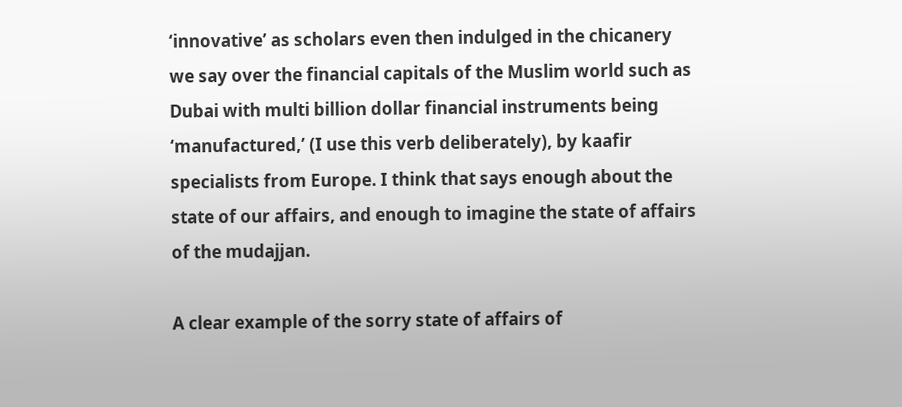‘innovative’ as scholars even then indulged in the chicanery we say over the financial capitals of the Muslim world such as Dubai with multi billion dollar financial instruments being ‘manufactured,’ (I use this verb deliberately), by kaafir specialists from Europe. I think that says enough about the state of our affairs, and enough to imagine the state of affairs of the mudajjan.

A clear example of the sorry state of affairs of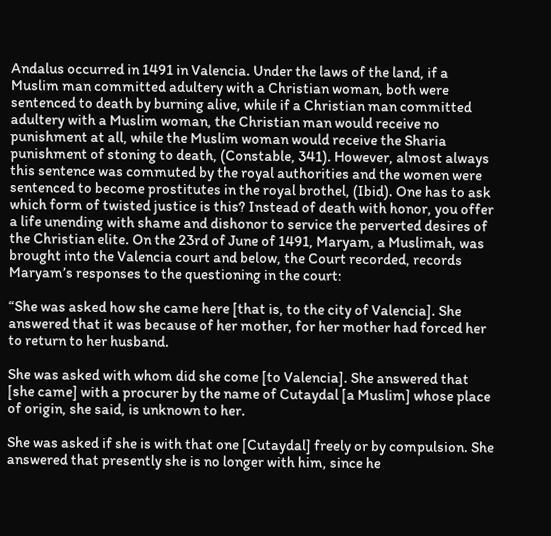Andalus occurred in 1491 in Valencia. Under the laws of the land, if a Muslim man committed adultery with a Christian woman, both were sentenced to death by burning alive, while if a Christian man committed adultery with a Muslim woman, the Christian man would receive no punishment at all, while the Muslim woman would receive the Sharia punishment of stoning to death, (Constable, 341). However, almost always this sentence was commuted by the royal authorities and the women were sentenced to become prostitutes in the royal brothel, (Ibid). One has to ask which form of twisted justice is this? Instead of death with honor, you offer a life unending with shame and dishonor to service the perverted desires of the Christian elite. On the 23rd of June of 1491, Maryam, a Muslimah, was brought into the Valencia court and below, the Court recorded, records Maryam’s responses to the questioning in the court:

“She was asked how she came here [that is, to the city of Valencia]. She answered that it was because of her mother, for her mother had forced her to return to her husband.

She was asked with whom did she come [to Valencia]. She answered that [she came] with a procurer by the name of Cutaydal [a Muslim] whose place of origin, she said, is unknown to her.

She was asked if she is with that one [Cutaydal] freely or by compulsion. She answered that presently she is no longer with him, since he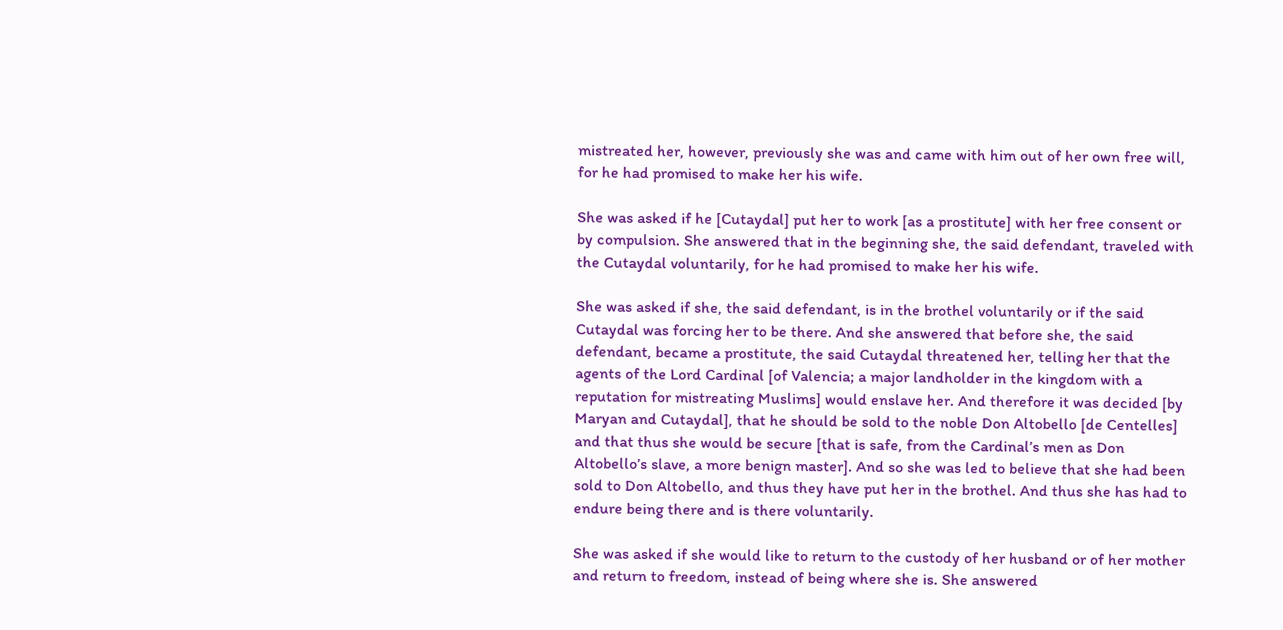mistreated her, however, previously she was and came with him out of her own free will, for he had promised to make her his wife.

She was asked if he [Cutaydal] put her to work [as a prostitute] with her free consent or by compulsion. She answered that in the beginning she, the said defendant, traveled with the Cutaydal voluntarily, for he had promised to make her his wife.

She was asked if she, the said defendant, is in the brothel voluntarily or if the said Cutaydal was forcing her to be there. And she answered that before she, the said defendant, became a prostitute, the said Cutaydal threatened her, telling her that the agents of the Lord Cardinal [of Valencia; a major landholder in the kingdom with a reputation for mistreating Muslims] would enslave her. And therefore it was decided [by Maryan and Cutaydal], that he should be sold to the noble Don Altobello [de Centelles] and that thus she would be secure [that is safe, from the Cardinal’s men as Don Altobello’s slave, a more benign master]. And so she was led to believe that she had been sold to Don Altobello, and thus they have put her in the brothel. And thus she has had to endure being there and is there voluntarily.

She was asked if she would like to return to the custody of her husband or of her mother and return to freedom, instead of being where she is. She answered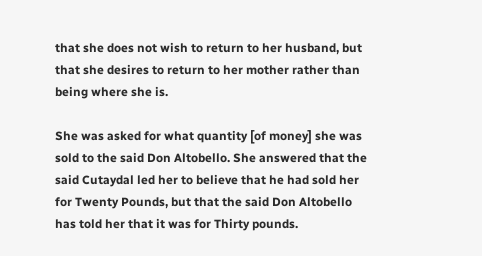that she does not wish to return to her husband, but that she desires to return to her mother rather than being where she is.

She was asked for what quantity [of money] she was sold to the said Don Altobello. She answered that the said Cutaydal led her to believe that he had sold her for Twenty Pounds, but that the said Don Altobello has told her that it was for Thirty pounds.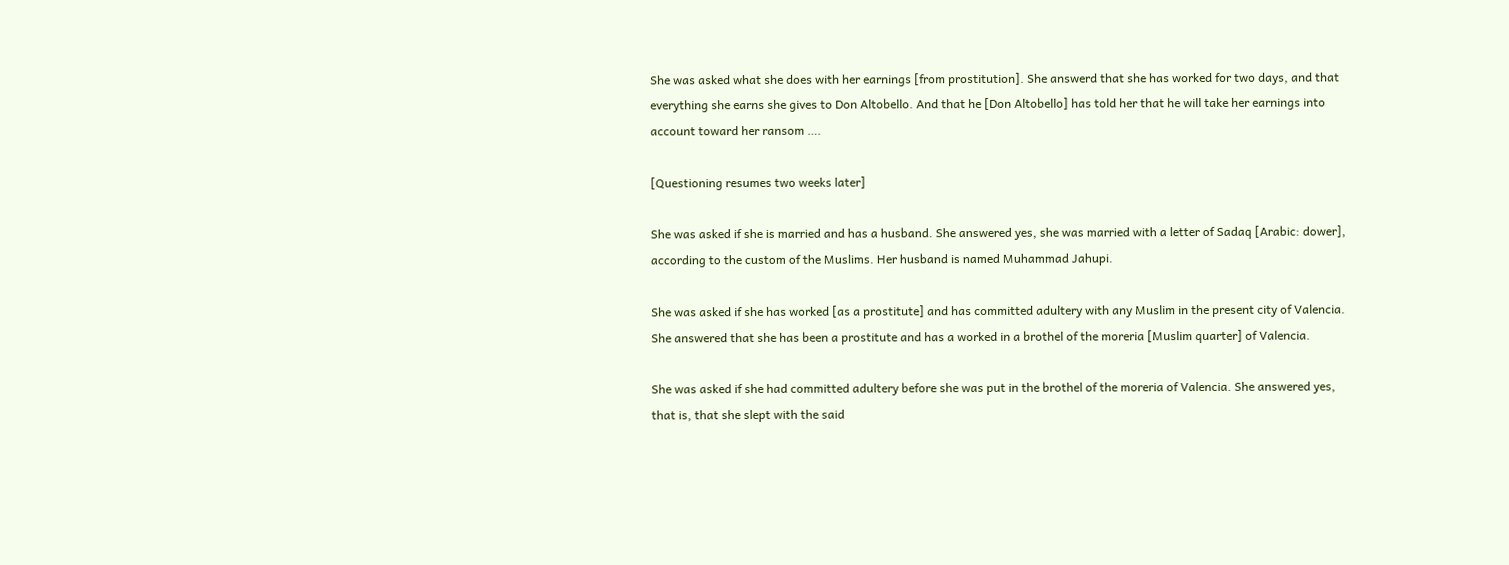She was asked what she does with her earnings [from prostitution]. She answerd that she has worked for two days, and that everything she earns she gives to Don Altobello. And that he [Don Altobello] has told her that he will take her earnings into account toward her ransom ….

[Questioning resumes two weeks later]

She was asked if she is married and has a husband. She answered yes, she was married with a letter of Sadaq [Arabic: dower], according to the custom of the Muslims. Her husband is named Muhammad Jahupi.

She was asked if she has worked [as a prostitute] and has committed adultery with any Muslim in the present city of Valencia. She answered that she has been a prostitute and has a worked in a brothel of the moreria [Muslim quarter] of Valencia.

She was asked if she had committed adultery before she was put in the brothel of the moreria of Valencia. She answered yes, that is, that she slept with the said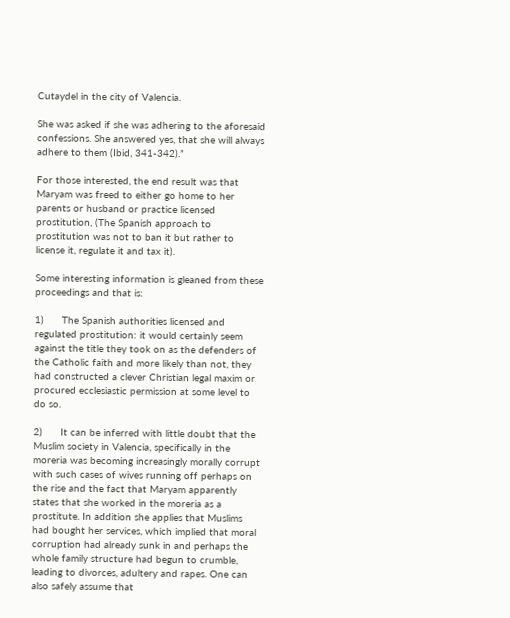Cutaydel in the city of Valencia.

She was asked if she was adhering to the aforesaid confessions. She answered yes, that she will always adhere to them (Ibid, 341-342).”

For those interested, the end result was that Maryam was freed to either go home to her parents or husband or practice licensed prostitution, (The Spanish approach to prostitution was not to ban it but rather to license it, regulate it and tax it).

Some interesting information is gleaned from these proceedings and that is:

1)      The Spanish authorities licensed and regulated prostitution: it would certainly seem against the title they took on as the defenders of the Catholic faith and more likely than not, they had constructed a clever Christian legal maxim or procured ecclesiastic permission at some level to do so.

2)      It can be inferred with little doubt that the Muslim society in Valencia, specifically in the moreria was becoming increasingly morally corrupt with such cases of wives running off perhaps on the rise and the fact that Maryam apparently states that she worked in the moreria as a prostitute. In addition she applies that Muslims had bought her services, which implied that moral corruption had already sunk in and perhaps the whole family structure had begun to crumble, leading to divorces, adultery and rapes. One can also safely assume that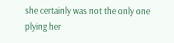she certainly was not the only one plying her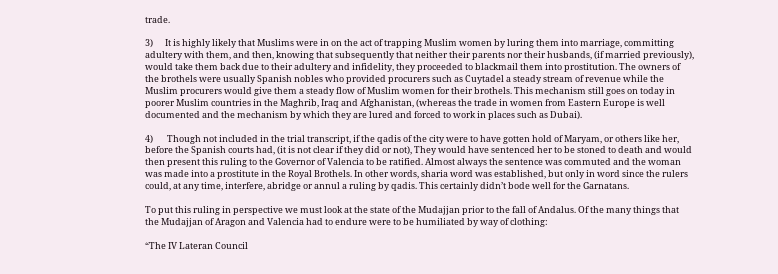trade.

3)      It is highly likely that Muslims were in on the act of trapping Muslim women by luring them into marriage, committing adultery with them, and then, knowing that subsequently that neither their parents nor their husbands, (if married previously), would take them back due to their adultery and infidelity, they proceeded to blackmail them into prostitution. The owners of the brothels were usually Spanish nobles who provided procurers such as Cuytadel a steady stream of revenue while the Muslim procurers would give them a steady flow of Muslim women for their brothels. This mechanism still goes on today in poorer Muslim countries in the Maghrib, Iraq and Afghanistan, (whereas the trade in women from Eastern Europe is well documented and the mechanism by which they are lured and forced to work in places such as Dubai).

4)       Though not included in the trial transcript, if the qadis of the city were to have gotten hold of Maryam, or others like her, before the Spanish courts had, (it is not clear if they did or not), They would have sentenced her to be stoned to death and would then present this ruling to the Governor of Valencia to be ratified. Almost always the sentence was commuted and the woman was made into a prostitute in the Royal Brothels. In other words, sharia word was established, but only in word since the rulers could, at any time, interfere, abridge or annul a ruling by qadis. This certainly didn’t bode well for the Garnatans.

To put this ruling in perspective we must look at the state of the Mudajjan prior to the fall of Andalus. Of the many things that the Mudajjan of Aragon and Valencia had to endure were to be humiliated by way of clothing:

“The IV Lateran Council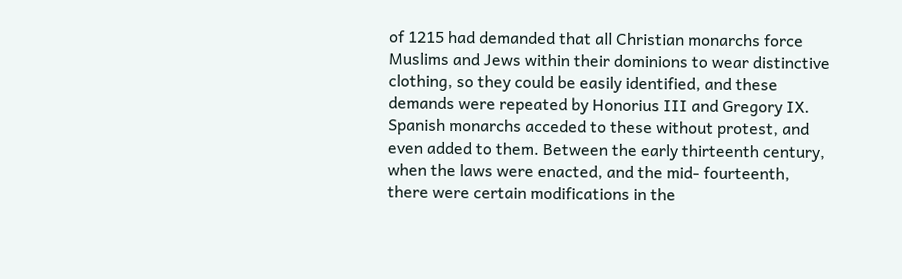of 1215 had demanded that all Christian monarchs force Muslims and Jews within their dominions to wear distinctive clothing, so they could be easily identified, and these demands were repeated by Honorius III and Gregory IX. Spanish monarchs acceded to these without protest, and even added to them. Between the early thirteenth century, when the laws were enacted, and the mid- fourteenth, there were certain modifications in the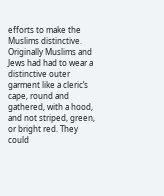efforts to make the Muslims distinctive. Originally Muslims and Jews had had to wear a distinctive outer garment like a cleric’s cape, round and gathered, with a hood, and not striped, green, or bright red. They could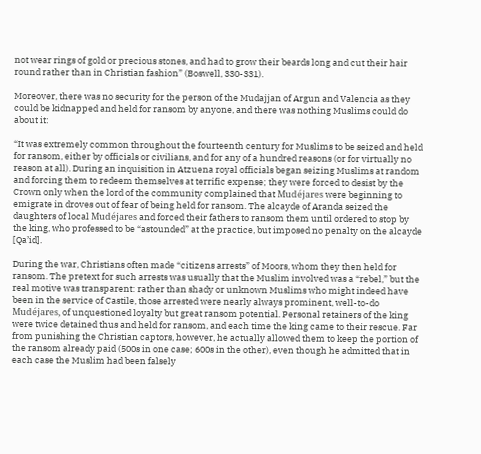not wear rings of gold or precious stones, and had to grow their beards long and cut their hair round rather than in Christian fashion” (Boswell, 330-331).

Moreover, there was no security for the person of the Mudajjan of Argun and Valencia as they could be kidnapped and held for ransom by anyone, and there was nothing Muslims could do about it:

“It was extremely common throughout the fourteenth century for Muslims to be seized and held for ransom, either by officials or civilians, and for any of a hundred reasons (or for virtually no reason at all). During an inquisition in Atzuena royal officials began seizing Muslims at random and forcing them to redeem themselves at terrific expense; they were forced to desist by the Crown only when the lord of the community complained that Mudéjares were beginning to emigrate in droves out of fear of being held for ransom. The alcayde of Aranda seized the daughters of local Mudéjares and forced their fathers to ransom them until ordered to stop by the king, who professed to be “astounded” at the practice, but imposed no penalty on the alcayde [Qa’id].

During the war, Christians often made “citizens arrests” of Moors, whom they then held for ransom. The pretext for such arrests was usually that the Muslim involved was a “rebel,” but the real motive was transparent: rather than shady or unknown Muslims who might indeed have been in the service of Castile, those arrested were nearly always prominent, well-to-do Mudéjares, of unquestioned loyalty but great ransom potential. Personal retainers of the king were twice detained thus and held for ransom, and each time the king came to their rescue. Far from punishing the Christian captors, however, he actually allowed them to keep the portion of the ransom already paid (500s in one case; 600s in the other), even though he admitted that in each case the Muslim had been falsely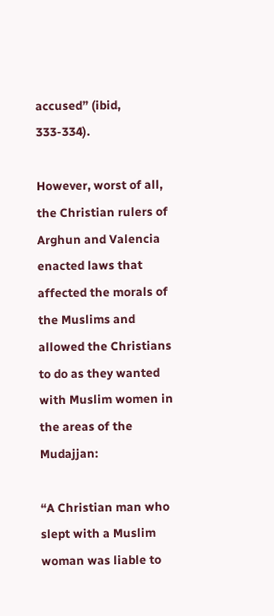accused” (ibid, 333-334).

However, worst of all, the Christian rulers of Arghun and Valencia enacted laws that affected the morals of the Muslims and allowed the Christians to do as they wanted with Muslim women in the areas of the Mudajjan:

“A Christian man who slept with a Muslim woman was liable to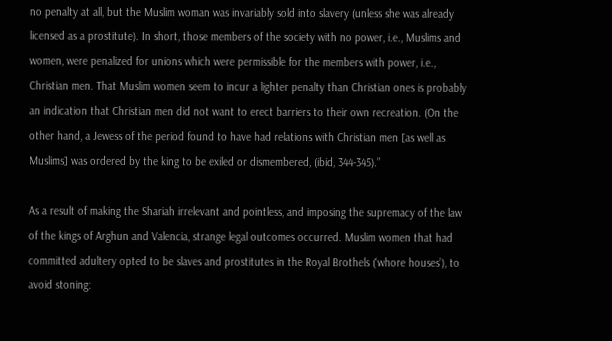no penalty at all, but the Muslim woman was invariably sold into slavery (unless she was already licensed as a prostitute). In short, those members of the society with no power, i.e., Muslims and women, were penalized for unions which were permissible for the members with power, i.e., Christian men. That Muslim women seem to incur a lighter penalty than Christian ones is probably an indication that Christian men did not want to erect barriers to their own recreation. (On the other hand, a Jewess of the period found to have had relations with Christian men [as well as Muslims] was ordered by the king to be exiled or dismembered, (ibid, 344-345).”

As a result of making the Shariah irrelevant and pointless, and imposing the supremacy of the law of the kings of Arghun and Valencia, strange legal outcomes occurred. Muslim women that had committed adultery opted to be slaves and prostitutes in the Royal Brothels (‘whore houses’), to avoid stoning: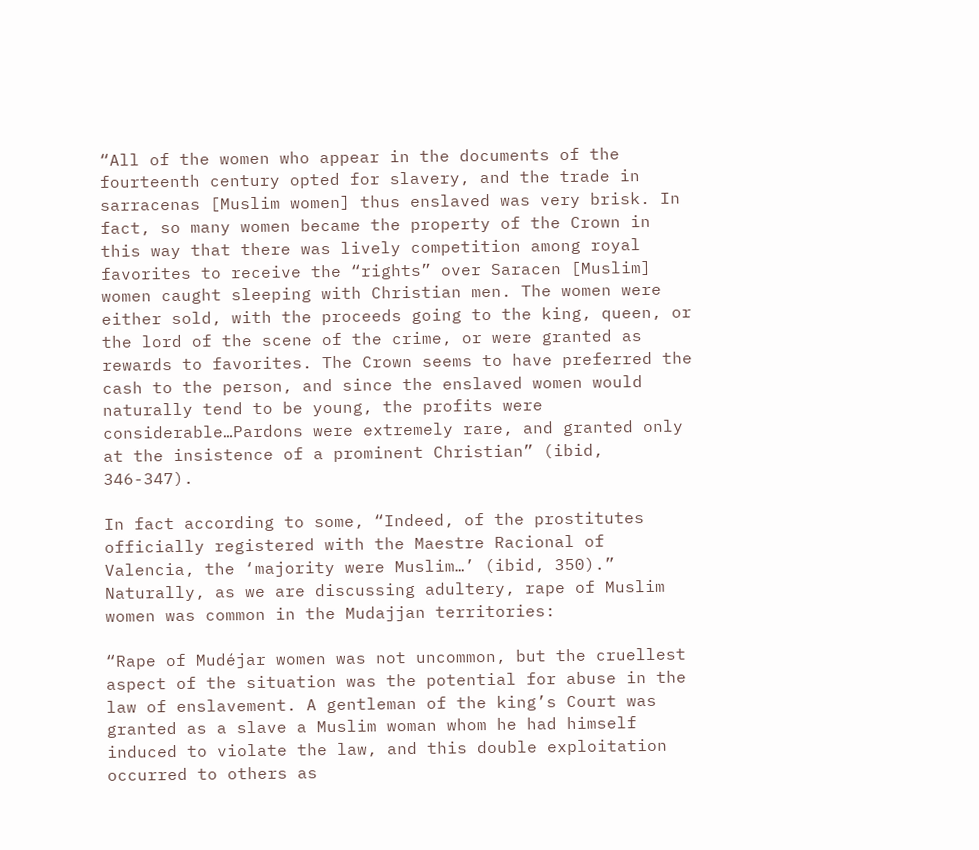“All of the women who appear in the documents of the fourteenth century opted for slavery, and the trade in sarracenas [Muslim women] thus enslaved was very brisk. In fact, so many women became the property of the Crown in this way that there was lively competition among royal favorites to receive the “rights” over Saracen [Muslim] women caught sleeping with Christian men. The women were either sold, with the proceeds going to the king, queen, or the lord of the scene of the crime, or were granted as rewards to favorites. The Crown seems to have preferred the cash to the person, and since the enslaved women would naturally tend to be young, the profits were considerable…Pardons were extremely rare, and granted only at the insistence of a prominent Christian” (ibid, 346-347).

In fact according to some, “Indeed, of the prostitutes officially registered with the Maestre Racional of Valencia, the ‘majority were Muslim…’ (ibid, 350).” Naturally, as we are discussing adultery, rape of Muslim women was common in the Mudajjan territories:

“Rape of Mudéjar women was not uncommon, but the cruellest aspect of the situation was the potential for abuse in the law of enslavement. A gentleman of the king’s Court was granted as a slave a Muslim woman whom he had himself induced to violate the law, and this double exploitation occurred to others as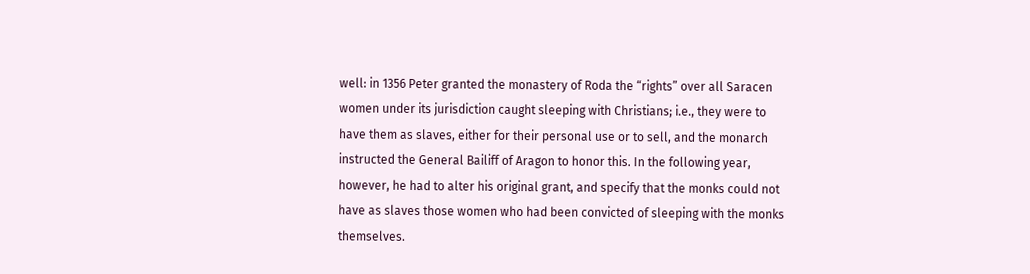well: in 1356 Peter granted the monastery of Roda the “rights” over all Saracen women under its jurisdiction caught sleeping with Christians; i.e., they were to have them as slaves, either for their personal use or to sell, and the monarch instructed the General Bailiff of Aragon to honor this. In the following year, however, he had to alter his original grant, and specify that the monks could not have as slaves those women who had been convicted of sleeping with the monks themselves.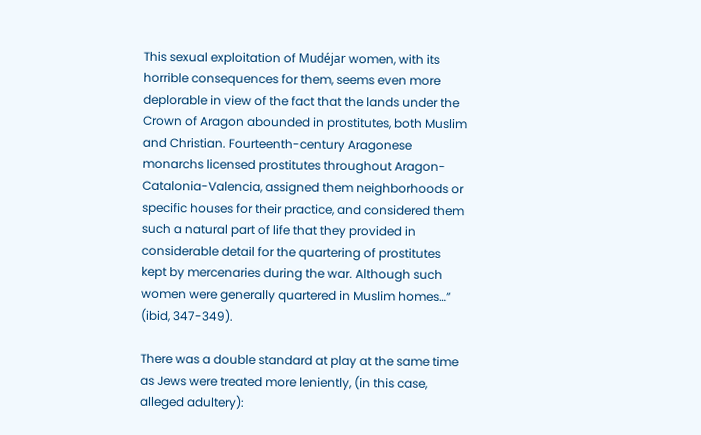This sexual exploitation of Mudéjar women, with its horrible consequences for them, seems even more deplorable in view of the fact that the lands under the Crown of Aragon abounded in prostitutes, both Muslim and Christian. Fourteenth-century Aragonese monarchs licensed prostitutes throughout Aragon-Catalonia-Valencia, assigned them neighborhoods or specific houses for their practice, and considered them such a natural part of life that they provided in considerable detail for the quartering of prostitutes kept by mercenaries during the war. Although such women were generally quartered in Muslim homes…” (ibid, 347-349).

There was a double standard at play at the same time as Jews were treated more leniently, (in this case, alleged adultery):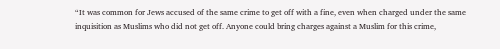“It was common for Jews accused of the same crime to get off with a fine, even when charged under the same inquisition as Muslims who did not get off. Anyone could bring charges against a Muslim for this crime,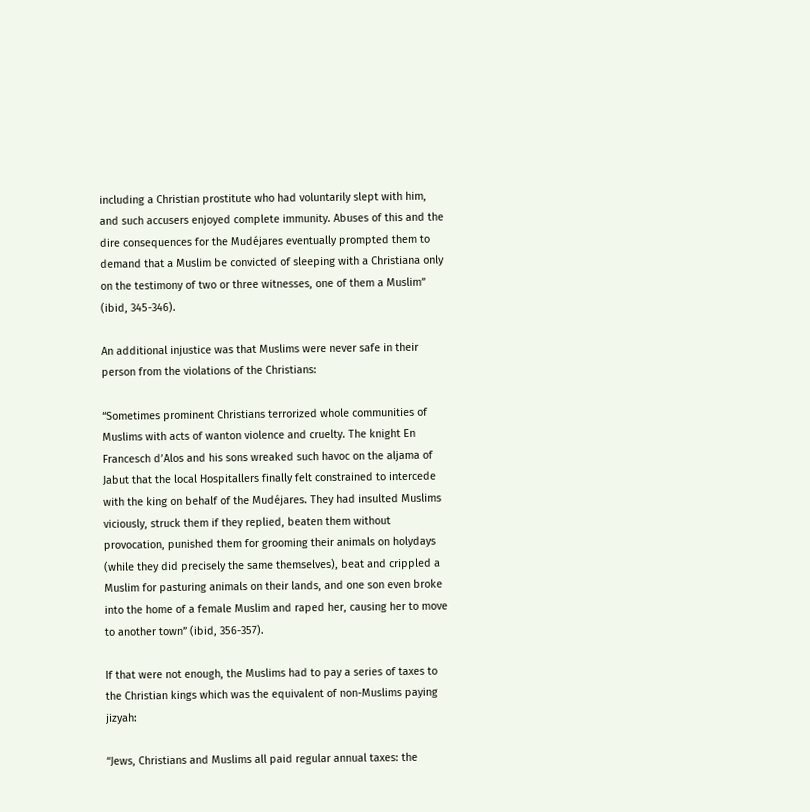including a Christian prostitute who had voluntarily slept with him, and such accusers enjoyed complete immunity. Abuses of this and the dire consequences for the Mudéjares eventually prompted them to demand that a Muslim be convicted of sleeping with a Christiana only on the testimony of two or three witnesses, one of them a Muslim” (ibid, 345-346).

An additional injustice was that Muslims were never safe in their person from the violations of the Christians:

“Sometimes prominent Christians terrorized whole communities of Muslims with acts of wanton violence and cruelty. The knight En Francesch d’Alos and his sons wreaked such havoc on the aljama of Jabut that the local Hospitallers finally felt constrained to intercede with the king on behalf of the Mudéjares. They had insulted Muslims viciously, struck them if they replied, beaten them without provocation, punished them for grooming their animals on holydays (while they did precisely the same themselves), beat and crippled a Muslim for pasturing animals on their lands, and one son even broke into the home of a female Muslim and raped her, causing her to move to another town” (ibid, 356-357).

If that were not enough, the Muslims had to pay a series of taxes to the Christian kings which was the equivalent of non-Muslims paying jizyah:

“Jews, Christians and Muslims all paid regular annual taxes: the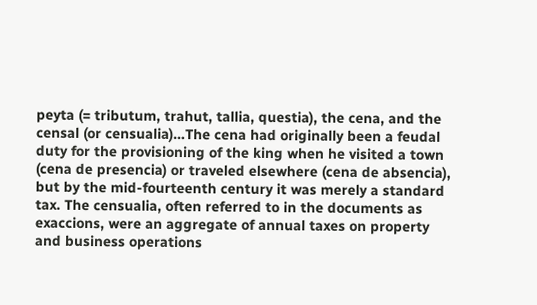peyta (= tributum, trahut, tallia, questia), the cena, and the censal (or censualia)…The cena had originally been a feudal duty for the provisioning of the king when he visited a town (cena de presencia) or traveled elsewhere (cena de absencia), but by the mid-fourteenth century it was merely a standard tax. The censualia, often referred to in the documents as exaccions, were an aggregate of annual taxes on property and business operations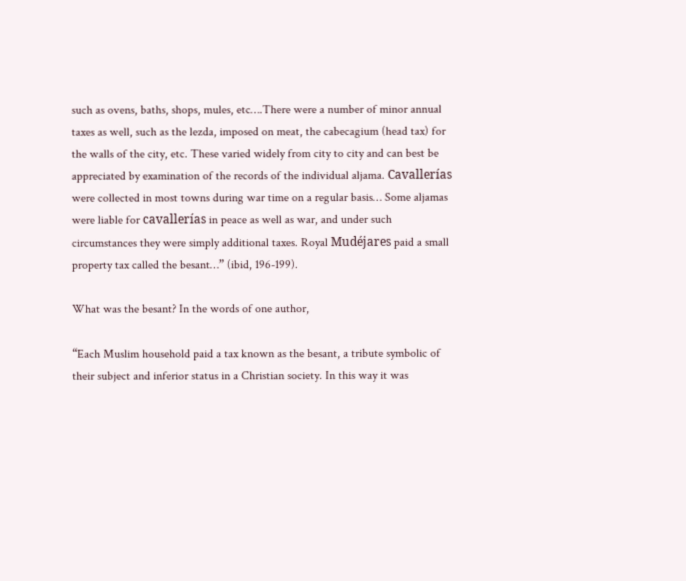such as ovens, baths, shops, mules, etc….There were a number of minor annual taxes as well, such as the lezda, imposed on meat, the cabecagium (head tax) for the walls of the city, etc. These varied widely from city to city and can best be appreciated by examination of the records of the individual aljama. Cavallerías were collected in most towns during war time on a regular basis… Some aljamas were liable for cavallerías in peace as well as war, and under such circumstances they were simply additional taxes. Royal Mudéjares paid a small property tax called the besant…” (ibid, 196-199).

What was the besant? In the words of one author,

“Each Muslim household paid a tax known as the besant, a tribute symbolic of their subject and inferior status in a Christian society. In this way it was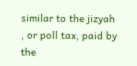similar to the jizyah , or poll tax, paid by the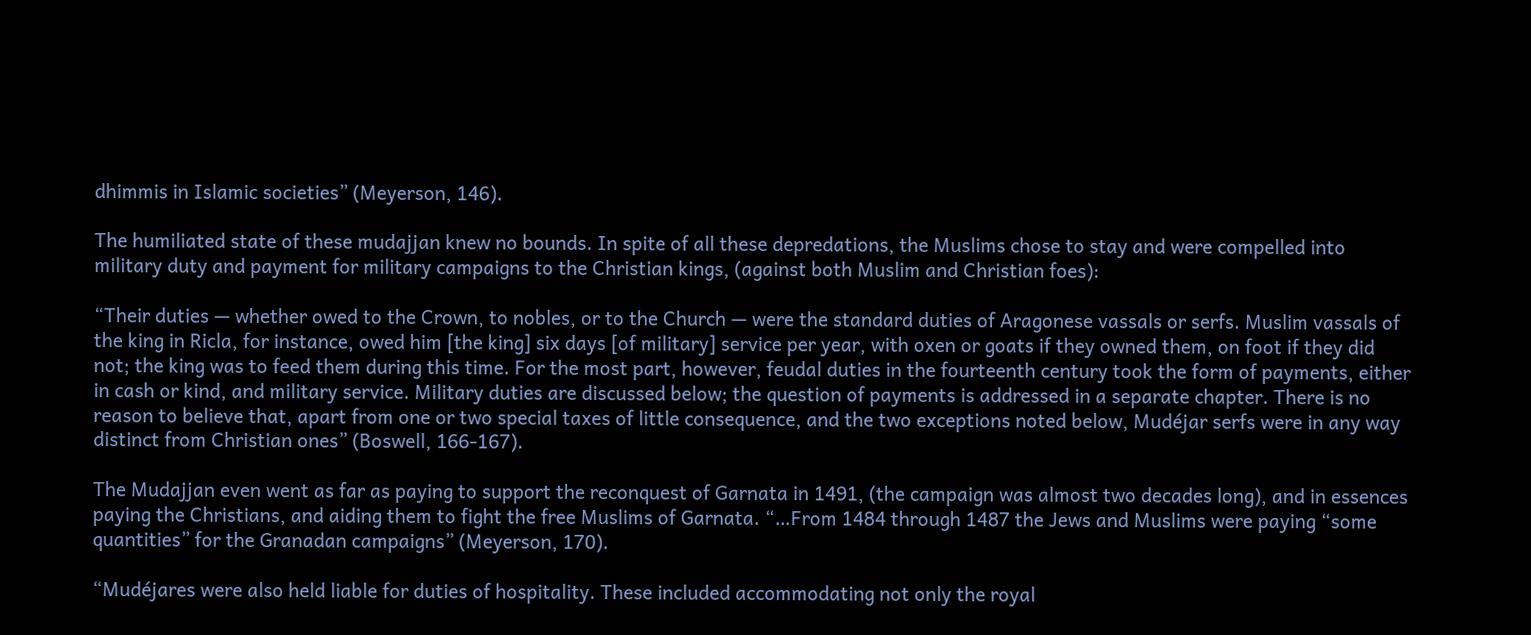dhimmis in Islamic societies” (Meyerson, 146).

The humiliated state of these mudajjan knew no bounds. In spite of all these depredations, the Muslims chose to stay and were compelled into military duty and payment for military campaigns to the Christian kings, (against both Muslim and Christian foes):

“Their duties — whether owed to the Crown, to nobles, or to the Church — were the standard duties of Aragonese vassals or serfs. Muslim vassals of the king in Ricla, for instance, owed him [the king] six days [of military] service per year, with oxen or goats if they owned them, on foot if they did not; the king was to feed them during this time. For the most part, however, feudal duties in the fourteenth century took the form of payments, either in cash or kind, and military service. Military duties are discussed below; the question of payments is addressed in a separate chapter. There is no reason to believe that, apart from one or two special taxes of little consequence, and the two exceptions noted below, Mudéjar serfs were in any way distinct from Christian ones” (Boswell, 166-167).

The Mudajjan even went as far as paying to support the reconquest of Garnata in 1491, (the campaign was almost two decades long), and in essences paying the Christians, and aiding them to fight the free Muslims of Garnata. “…From 1484 through 1487 the Jews and Muslims were paying “some quantities” for the Granadan campaigns” (Meyerson, 170).

“Mudéjares were also held liable for duties of hospitality. These included accommodating not only the royal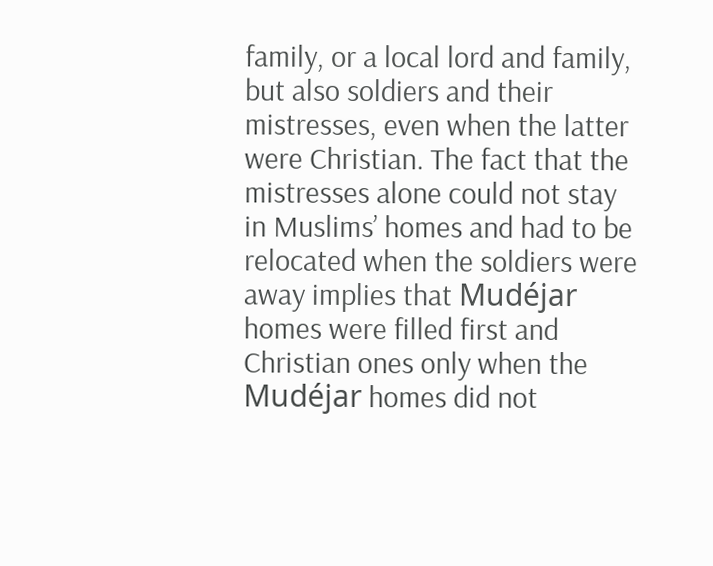family, or a local lord and family, but also soldiers and their mistresses, even when the latter were Christian. The fact that the mistresses alone could not stay in Muslims’ homes and had to be relocated when the soldiers were away implies that Mudéjar homes were filled first and Christian ones only when the Mudéjar homes did not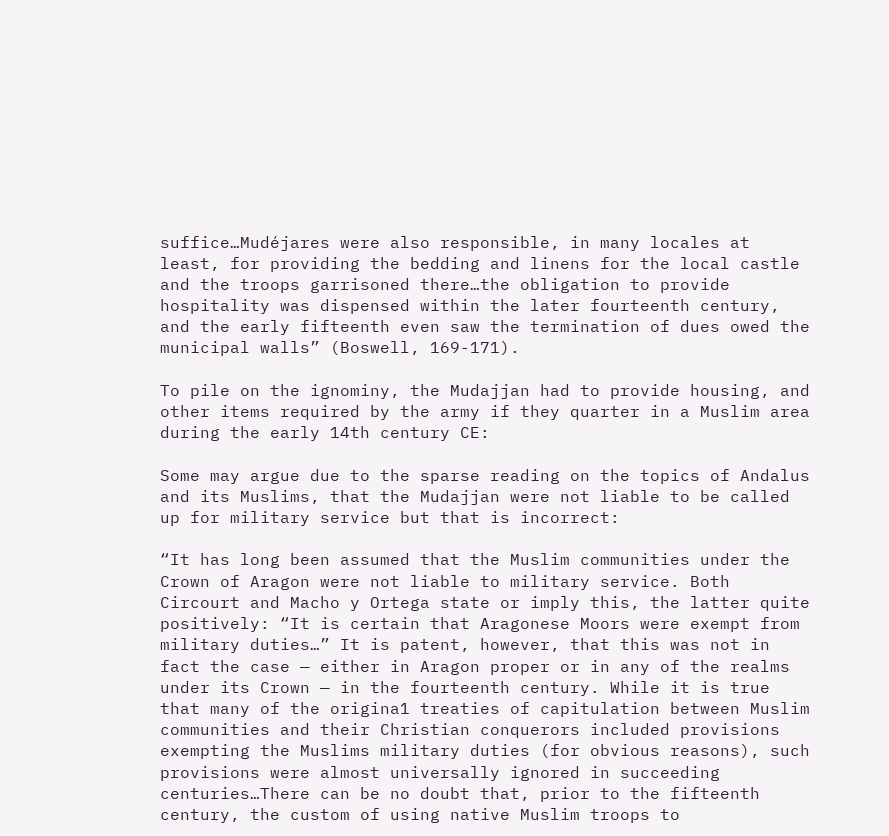suffice…Mudéjares were also responsible, in many locales at least, for providing the bedding and linens for the local castle and the troops garrisoned there…the obligation to provide hospitality was dispensed within the later fourteenth century, and the early fifteenth even saw the termination of dues owed the  municipal walls” (Boswell, 169-171).

To pile on the ignominy, the Mudajjan had to provide housing, and other items required by the army if they quarter in a Muslim area during the early 14th century CE:

Some may argue due to the sparse reading on the topics of Andalus and its Muslims, that the Mudajjan were not liable to be called up for military service but that is incorrect:

“It has long been assumed that the Muslim communities under the Crown of Aragon were not liable to military service. Both Circourt and Macho y Ortega state or imply this, the latter quite positively: “It is certain that Aragonese Moors were exempt from military duties…” It is patent, however, that this was not in fact the case — either in Aragon proper or in any of the realms under its Crown — in the fourteenth century. While it is true that many of the origina1 treaties of capitulation between Muslim communities and their Christian conquerors included provisions exempting the Muslims military duties (for obvious reasons), such provisions were almost universally ignored in succeeding centuries…There can be no doubt that, prior to the fifteenth century, the custom of using native Muslim troops to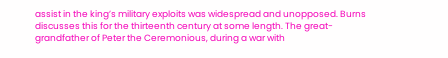assist in the king’s military exploits was widespread and unopposed. Burns discusses this for the thirteenth century at some length. The great-grandfather of Peter the Ceremonious, during a war with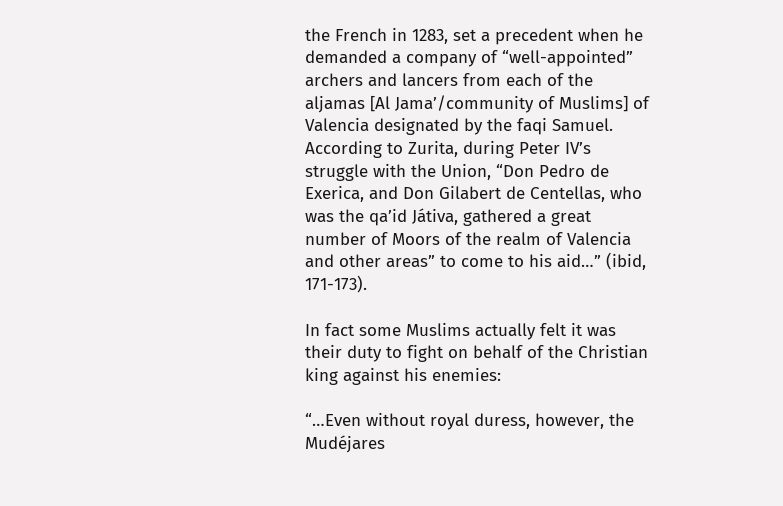the French in 1283, set a precedent when he demanded a company of “well-appointed” archers and lancers from each of the aljamas [Al Jama’/community of Muslims] of Valencia designated by the faqi Samuel. According to Zurita, during Peter IV’s struggle with the Union, “Don Pedro de Exerica, and Don Gilabert de Centellas, who was the qa’id Játiva, gathered a great number of Moors of the realm of Valencia and other areas” to come to his aid…” (ibid, 171-173).

In fact some Muslims actually felt it was their duty to fight on behalf of the Christian king against his enemies:

“…Even without royal duress, however, the Mudéjares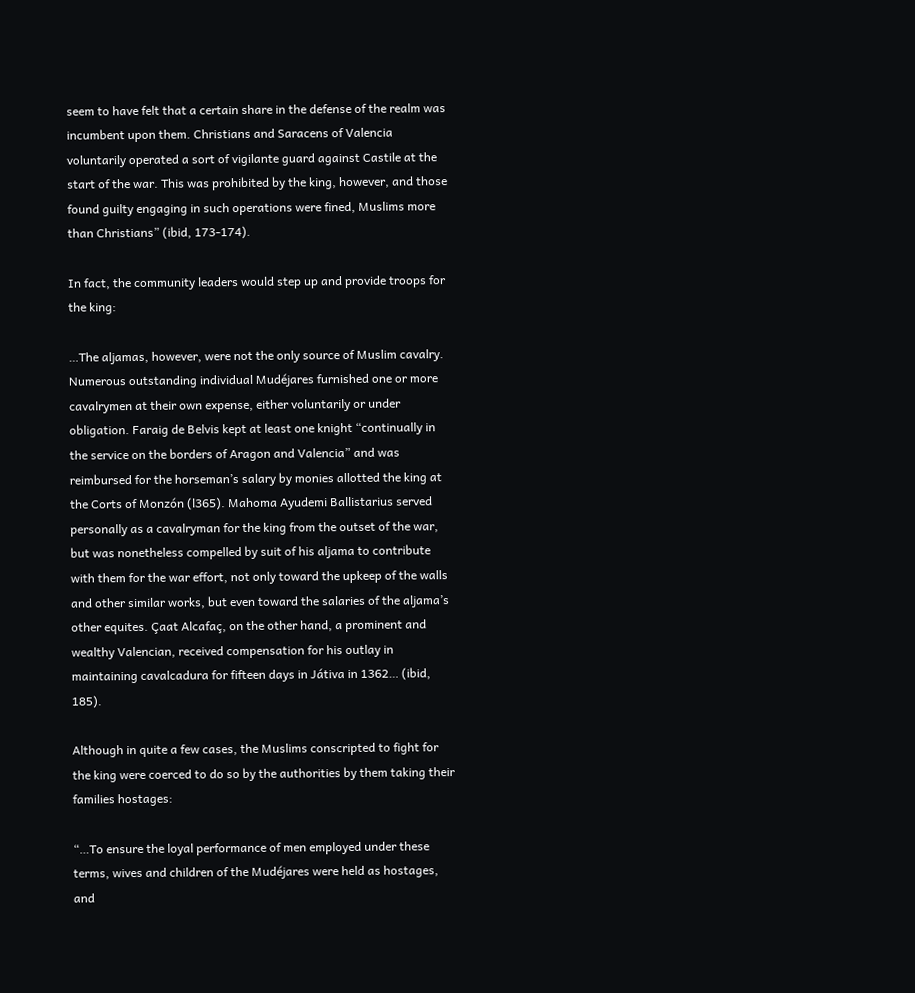seem to have felt that a certain share in the defense of the realm was incumbent upon them. Christians and Saracens of Valencia voluntarily operated a sort of vigilante guard against Castile at the start of the war. This was prohibited by the king, however, and those found guilty engaging in such operations were fined, Muslims more than Christians” (ibid, 173-174).

In fact, the community leaders would step up and provide troops for the king:

…The aljamas, however, were not the only source of Muslim cavalry. Numerous outstanding individual Mudéjares furnished one or more cavalrymen at their own expense, either voluntarily or under obligation. Faraig de Belvis kept at least one knight “continually in the service on the borders of Aragon and Valencia” and was reimbursed for the horseman’s salary by monies allotted the king at the Corts of Monzón (l365). Mahoma Ayudemi Ballistarius served personally as a cavalryman for the king from the outset of the war, but was nonetheless compelled by suit of his aljama to contribute with them for the war effort, not only toward the upkeep of the walls and other similar works, but even toward the salaries of the aljama’s other equites. Çaat Alcafaç, on the other hand, a prominent and wealthy Valencian, received compensation for his outlay in maintaining cavalcadura for fifteen days in Játiva in 1362… (ibid, 185).

Although in quite a few cases, the Muslims conscripted to fight for the king were coerced to do so by the authorities by them taking their families hostages:

“…To ensure the loyal performance of men employed under these terms, wives and children of the Mudéjares were held as hostages, and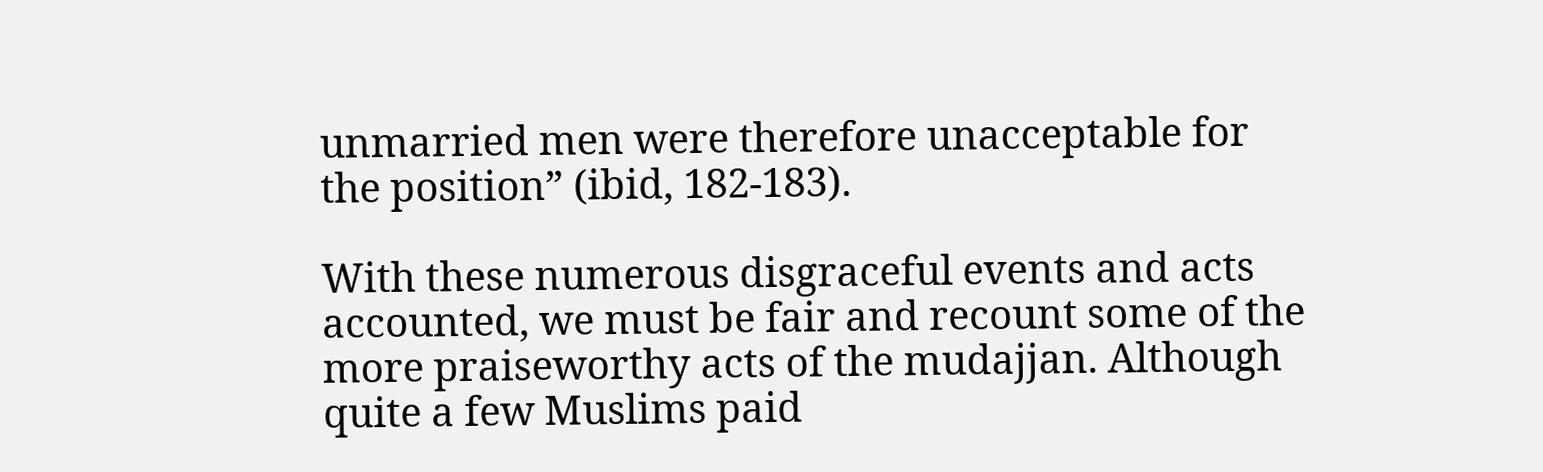unmarried men were therefore unacceptable for the position” (ibid, 182-183).

With these numerous disgraceful events and acts accounted, we must be fair and recount some of the more praiseworthy acts of the mudajjan. Although quite a few Muslims paid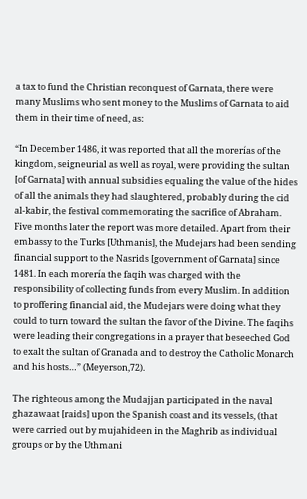a tax to fund the Christian reconquest of Garnata, there were many Muslims who sent money to the Muslims of Garnata to aid them in their time of need, as:

“In December 1486, it was reported that all the morerías of the kingdom, seigneurial as well as royal, were providing the sultan [of Garnata] with annual subsidies equaling the value of the hides of all the animals they had slaughtered, probably during the cid al-kabir, the festival commemorating the sacrifice of Abraham. Five months later the report was more detailed. Apart from their embassy to the Turks [Uthmanis], the Mudejars had been sending financial support to the Nasrids [government of Garnata] since 1481. In each morería the faqih was charged with the responsibility of collecting funds from every Muslim. In addition to proffering financial aid, the Mudejars were doing what they could to turn toward the sultan the favor of the Divine. The faqihs were leading their congregations in a prayer that beseeched God to exalt the sultan of Granada and to destroy the Catholic Monarch and his hosts…” (Meyerson,72).

The righteous among the Mudajjan participated in the naval ghazawaat [raids] upon the Spanish coast and its vessels, (that were carried out by mujahideen in the Maghrib as individual groups or by the Uthmani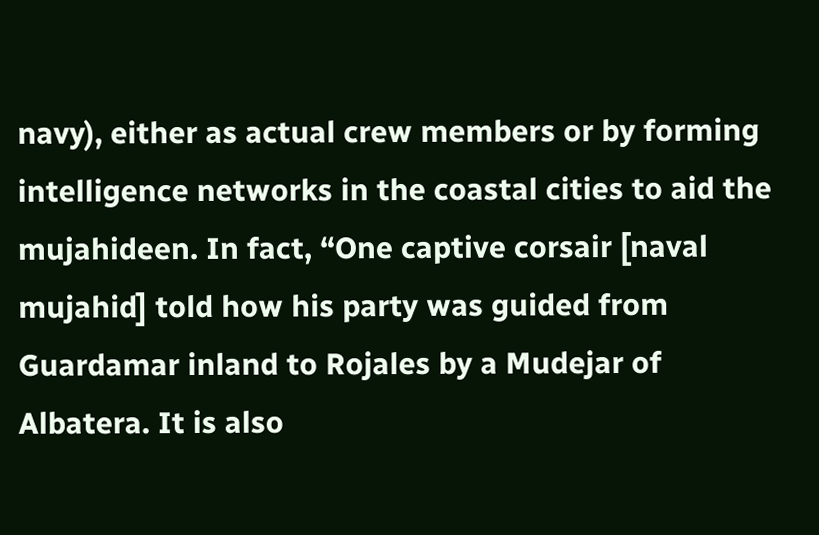navy), either as actual crew members or by forming intelligence networks in the coastal cities to aid the mujahideen. In fact, “One captive corsair [naval mujahid] told how his party was guided from Guardamar inland to Rojales by a Mudejar of Albatera. It is also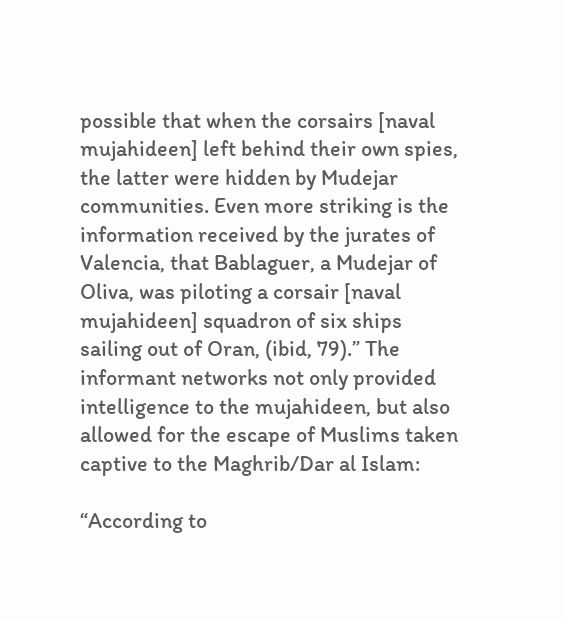possible that when the corsairs [naval mujahideen] left behind their own spies, the latter were hidden by Mudejar communities. Even more striking is the information received by the jurates of Valencia, that Bablaguer, a Mudejar of Oliva, was piloting a corsair [naval mujahideen] squadron of six ships sailing out of Oran, (ibid, 79).” The informant networks not only provided intelligence to the mujahideen, but also allowed for the escape of Muslims taken captive to the Maghrib/Dar al Islam:

“According to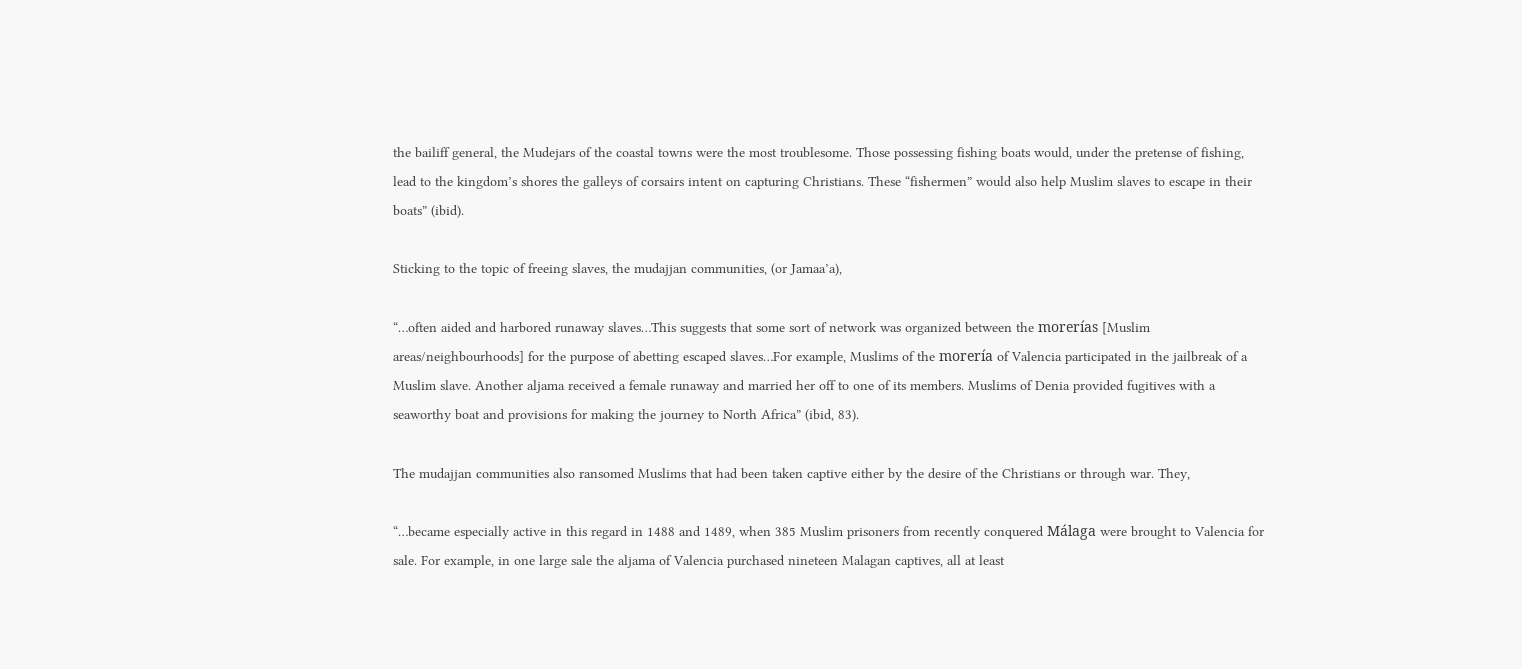the bailiff general, the Mudejars of the coastal towns were the most troublesome. Those possessing fishing boats would, under the pretense of fishing, lead to the kingdom’s shores the galleys of corsairs intent on capturing Christians. These “fishermen” would also help Muslim slaves to escape in their boats” (ibid).

Sticking to the topic of freeing slaves, the mudajjan communities, (or Jamaa’a),

“…often aided and harbored runaway slaves…This suggests that some sort of network was organized between the morerías [Muslim areas/neighbourhoods] for the purpose of abetting escaped slaves…For example, Muslims of the morería of Valencia participated in the jailbreak of a Muslim slave. Another aljama received a female runaway and married her off to one of its members. Muslims of Denia provided fugitives with a seaworthy boat and provisions for making the journey to North Africa” (ibid, 83).

The mudajjan communities also ransomed Muslims that had been taken captive either by the desire of the Christians or through war. They,

“…became especially active in this regard in 1488 and 1489, when 385 Muslim prisoners from recently conquered Málaga were brought to Valencia for sale. For example, in one large sale the aljama of Valencia purchased nineteen Malagan captives, all at least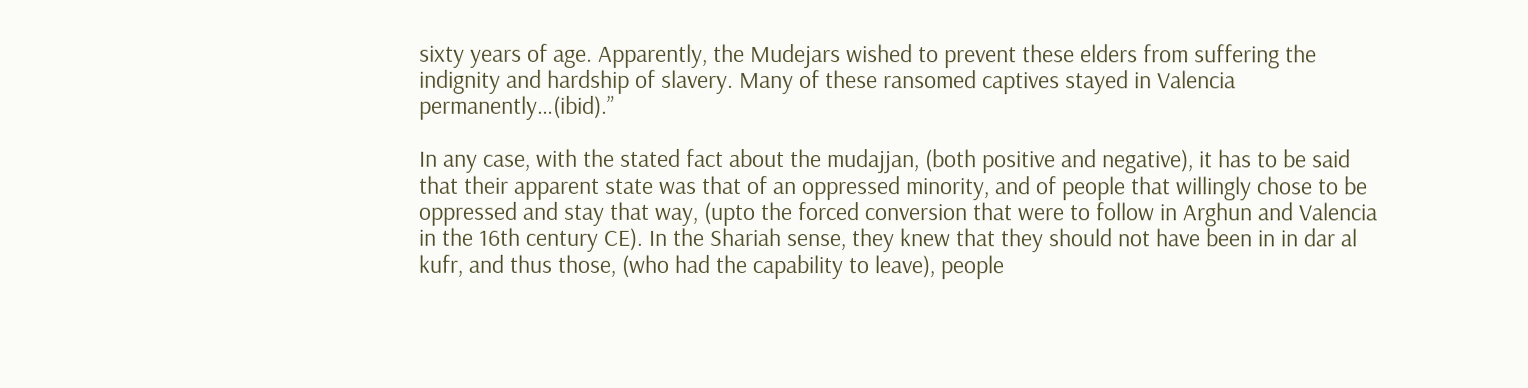sixty years of age. Apparently, the Mudejars wished to prevent these elders from suffering the indignity and hardship of slavery. Many of these ransomed captives stayed in Valencia permanently…(ibid).”

In any case, with the stated fact about the mudajjan, (both positive and negative), it has to be said that their apparent state was that of an oppressed minority, and of people that willingly chose to be oppressed and stay that way, (upto the forced conversion that were to follow in Arghun and Valencia in the 16th century CE). In the Shariah sense, they knew that they should not have been in in dar al kufr, and thus those, (who had the capability to leave), people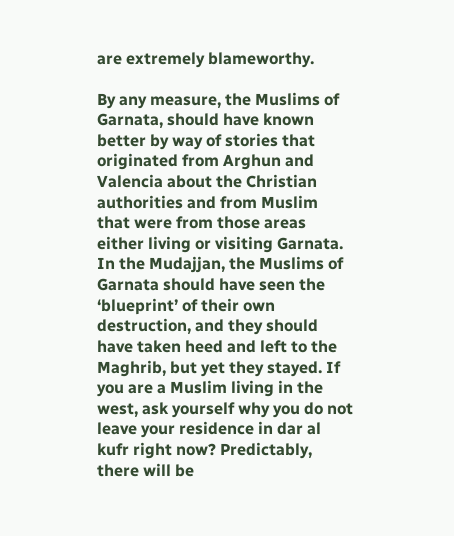are extremely blameworthy.

By any measure, the Muslims of Garnata, should have known better by way of stories that originated from Arghun and Valencia about the Christian authorities and from Muslim that were from those areas either living or visiting Garnata. In the Mudajjan, the Muslims of Garnata should have seen the ‘blueprint’ of their own destruction, and they should have taken heed and left to the Maghrib, but yet they stayed. If you are a Muslim living in the west, ask yourself why you do not leave your residence in dar al kufr right now? Predictably, there will be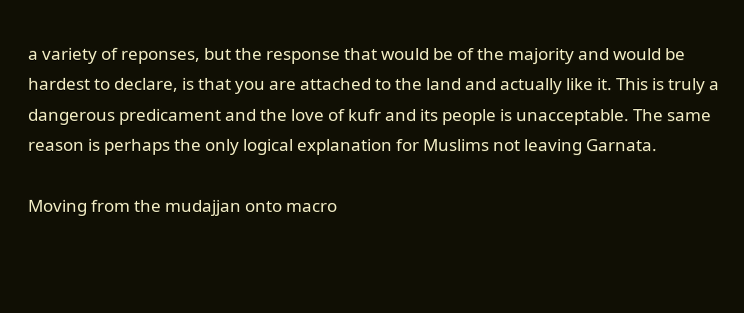a variety of reponses, but the response that would be of the majority and would be hardest to declare, is that you are attached to the land and actually like it. This is truly a dangerous predicament and the love of kufr and its people is unacceptable. The same reason is perhaps the only logical explanation for Muslims not leaving Garnata.

Moving from the mudajjan onto macro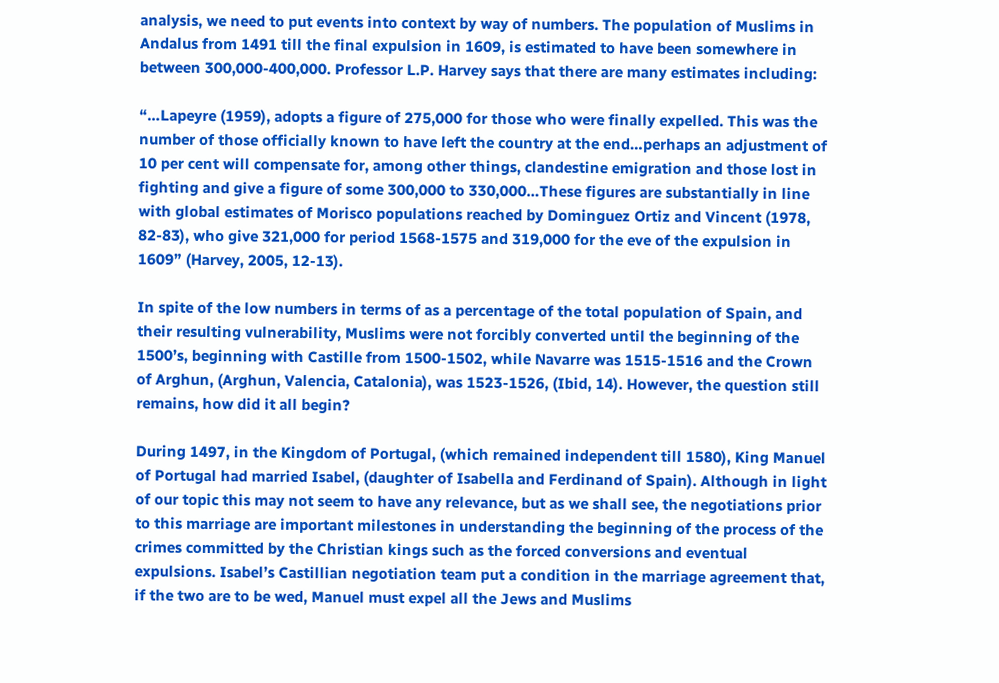analysis, we need to put events into context by way of numbers. The population of Muslims in Andalus from 1491 till the final expulsion in 1609, is estimated to have been somewhere in between 300,000-400,000. Professor L.P. Harvey says that there are many estimates including:

“…Lapeyre (1959), adopts a figure of 275,000 for those who were finally expelled. This was the number of those officially known to have left the country at the end…perhaps an adjustment of 10 per cent will compensate for, among other things, clandestine emigration and those lost in fighting and give a figure of some 300,000 to 330,000…These figures are substantially in line with global estimates of Morisco populations reached by Dominguez Ortiz and Vincent (1978, 82-83), who give 321,000 for period 1568-1575 and 319,000 for the eve of the expulsion in 1609” (Harvey, 2005, 12-13).

In spite of the low numbers in terms of as a percentage of the total population of Spain, and their resulting vulnerability, Muslims were not forcibly converted until the beginning of the 1500’s, beginning with Castille from 1500-1502, while Navarre was 1515-1516 and the Crown of Arghun, (Arghun, Valencia, Catalonia), was 1523-1526, (Ibid, 14). However, the question still remains, how did it all begin?

During 1497, in the Kingdom of Portugal, (which remained independent till 1580), King Manuel of Portugal had married Isabel, (daughter of Isabella and Ferdinand of Spain). Although in light of our topic this may not seem to have any relevance, but as we shall see, the negotiations prior to this marriage are important milestones in understanding the beginning of the process of the crimes committed by the Christian kings such as the forced conversions and eventual expulsions. Isabel’s Castillian negotiation team put a condition in the marriage agreement that, if the two are to be wed, Manuel must expel all the Jews and Muslims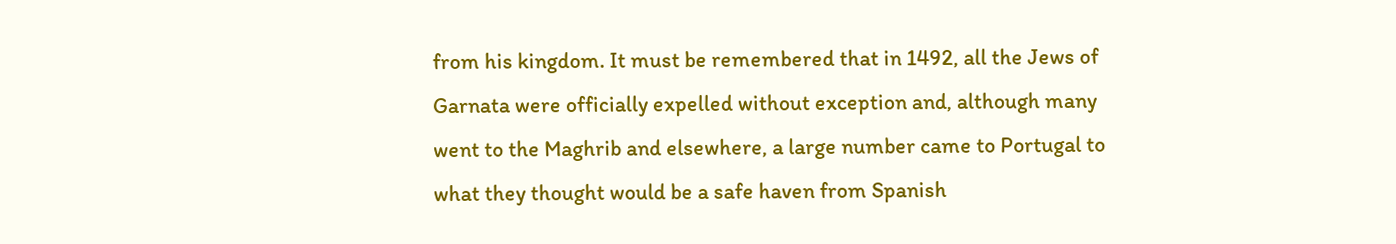from his kingdom. It must be remembered that in 1492, all the Jews of Garnata were officially expelled without exception and, although many went to the Maghrib and elsewhere, a large number came to Portugal to what they thought would be a safe haven from Spanish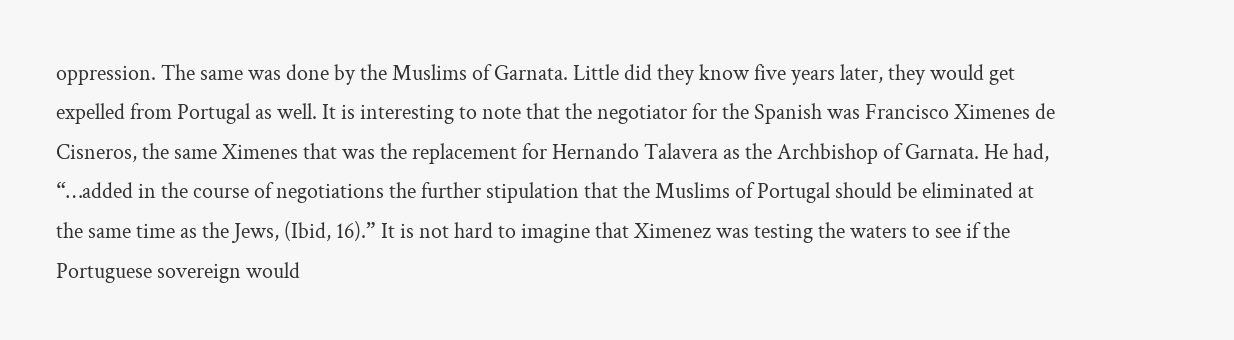oppression. The same was done by the Muslims of Garnata. Little did they know five years later, they would get expelled from Portugal as well. It is interesting to note that the negotiator for the Spanish was Francisco Ximenes de Cisneros, the same Ximenes that was the replacement for Hernando Talavera as the Archbishop of Garnata. He had, “…added in the course of negotiations the further stipulation that the Muslims of Portugal should be eliminated at the same time as the Jews, (Ibid, 16).” It is not hard to imagine that Ximenez was testing the waters to see if the Portuguese sovereign would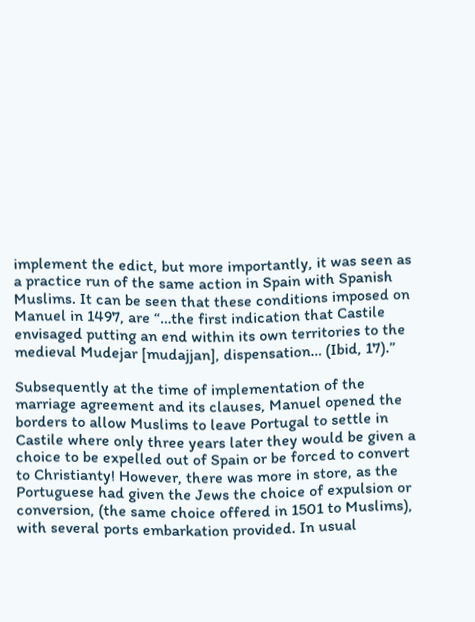implement the edict, but more importantly, it was seen as a practice run of the same action in Spain with Spanish Muslims. It can be seen that these conditions imposed on Manuel in 1497, are “…the first indication that Castile envisaged putting an end within its own territories to the medieval Mudejar [mudajjan], dispensation… (Ibid, 17).”

Subsequently at the time of implementation of the marriage agreement and its clauses, Manuel opened the borders to allow Muslims to leave Portugal to settle in Castile where only three years later they would be given a choice to be expelled out of Spain or be forced to convert to Christianty! However, there was more in store, as the Portuguese had given the Jews the choice of expulsion or conversion, (the same choice offered in 1501 to Muslims), with several ports embarkation provided. In usual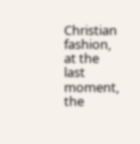Christian fashion, at the last moment, the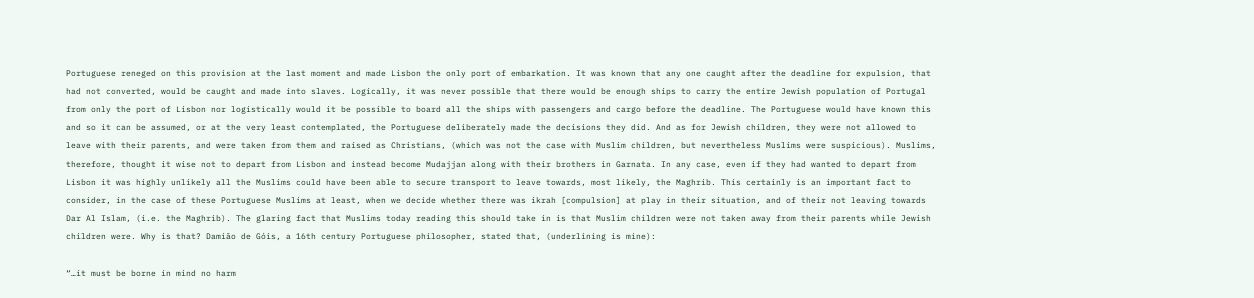Portuguese reneged on this provision at the last moment and made Lisbon the only port of embarkation. It was known that any one caught after the deadline for expulsion, that had not converted, would be caught and made into slaves. Logically, it was never possible that there would be enough ships to carry the entire Jewish population of Portugal from only the port of Lisbon nor logistically would it be possible to board all the ships with passengers and cargo before the deadline. The Portuguese would have known this and so it can be assumed, or at the very least contemplated, the Portuguese deliberately made the decisions they did. And as for Jewish children, they were not allowed to leave with their parents, and were taken from them and raised as Christians, (which was not the case with Muslim children, but nevertheless Muslims were suspicious). Muslims, therefore, thought it wise not to depart from Lisbon and instead become Mudajjan along with their brothers in Garnata. In any case, even if they had wanted to depart from Lisbon it was highly unlikely all the Muslims could have been able to secure transport to leave towards, most likely, the Maghrib. This certainly is an important fact to consider, in the case of these Portuguese Muslims at least, when we decide whether there was ikrah [compulsion] at play in their situation, and of their not leaving towards Dar Al Islam, (i.e. the Maghrib). The glaring fact that Muslims today reading this should take in is that Muslim children were not taken away from their parents while Jewish children were. Why is that? Damião de Góis, a 16th century Portuguese philosopher, stated that, (underlining is mine):

“…it must be borne in mind no harm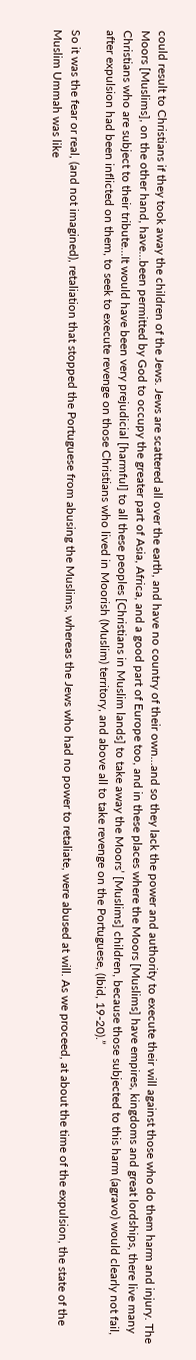could result to Christians if they took away the children of the Jews. Jews are scattered all over the earth, and have no country of their own…and so they lack the power and authority to execute their will against those who do them harm and injury. The Moors [Muslims], on the other hand, have…been permitted by God to occupy the greater part of Asia, Africa, and a good part of Europe too, and in these places where the Moors [Muslims] have empires, kingdoms and great lordships, there live many Christians who are subject to their tribute…It would have been very prejudicial [harmful] to all these peoples [Christians in Muslim lands] to take away the Moors’ [Muslims] children, because those subjected to this harm (agravo) would clearly not fail, after expulsion had been inflicted on them, to seek to execute revenge on those Christians who lived in Moorish (Muslim) territory, and above all to take revenge on the Portuguese, (Ibid, 19-20).”

So it was the fear or real, (and not imagined), retaliation that stopped the Portuguese from abusing the Muslims, whereas the Jews who had no power to retaliate, were abused at will. As we proceed, at about the time of the expulsion, the state of the Muslim Ummah was like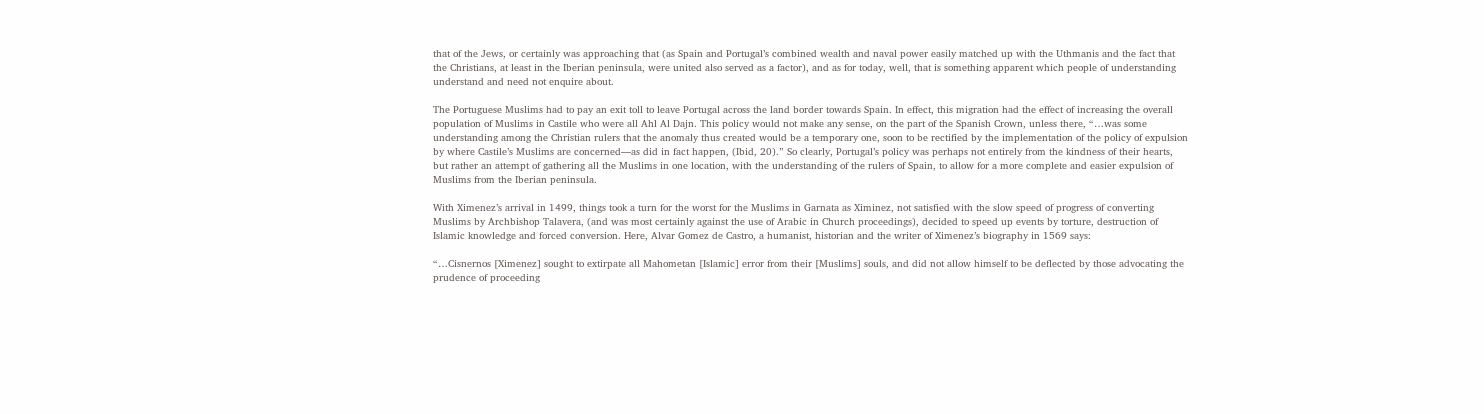that of the Jews, or certainly was approaching that (as Spain and Portugal’s combined wealth and naval power easily matched up with the Uthmanis and the fact that the Christians, at least in the Iberian peninsula, were united also served as a factor), and as for today, well, that is something apparent which people of understanding understand and need not enquire about.

The Portuguese Muslims had to pay an exit toll to leave Portugal across the land border towards Spain. In effect, this migration had the effect of increasing the overall population of Muslims in Castile who were all Ahl Al Dajn. This policy would not make any sense, on the part of the Spanish Crown, unless there, “…was some understanding among the Christian rulers that the anomaly thus created would be a temporary one, soon to be rectified by the implementation of the policy of expulsion by where Castile’s Muslims are concerned—as did in fact happen, (Ibid, 20).” So clearly, Portugal’s policy was perhaps not entirely from the kindness of their hearts, but rather an attempt of gathering all the Muslims in one location, with the understanding of the rulers of Spain, to allow for a more complete and easier expulsion of Muslims from the Iberian peninsula.

With Ximenez’s arrival in 1499, things took a turn for the worst for the Muslims in Garnata as Ximinez, not satisfied with the slow speed of progress of converting Muslims by Archbishop Talavera, (and was most certainly against the use of Arabic in Church proceedings), decided to speed up events by torture, destruction of Islamic knowledge and forced conversion. Here, Alvar Gomez de Castro, a humanist, historian and the writer of Ximenez’s biography in 1569 says:

“…Cisnernos [Ximenez] sought to extirpate all Mahometan [Islamic] error from their [Muslims] souls, and did not allow himself to be deflected by those advocating the prudence of proceeding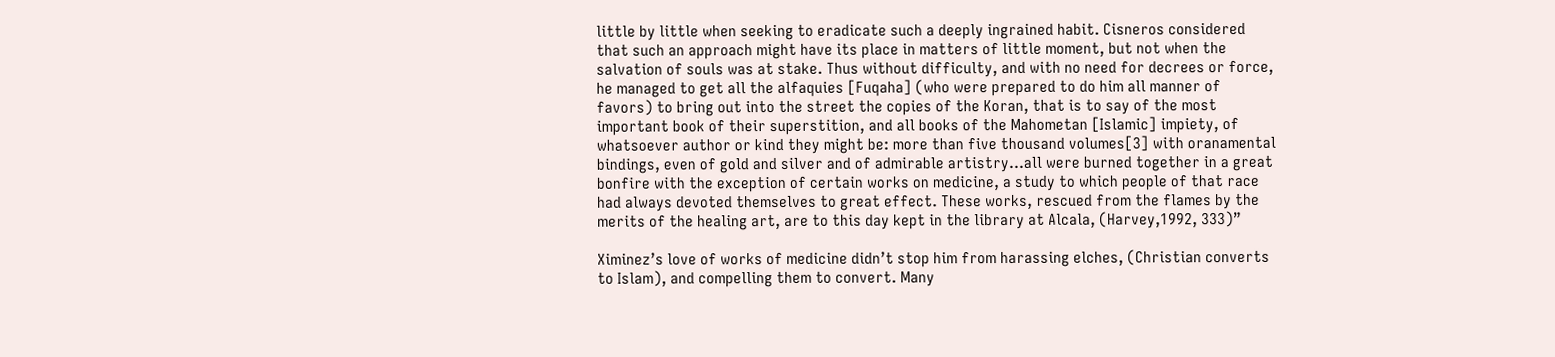little by little when seeking to eradicate such a deeply ingrained habit. Cisneros considered that such an approach might have its place in matters of little moment, but not when the salvation of souls was at stake. Thus without difficulty, and with no need for decrees or force, he managed to get all the alfaquies [Fuqaha] (who were prepared to do him all manner of favors) to bring out into the street the copies of the Koran, that is to say of the most important book of their superstition, and all books of the Mahometan [Islamic] impiety, of whatsoever author or kind they might be: more than five thousand volumes[3] with oranamental bindings, even of gold and silver and of admirable artistry…all were burned together in a great bonfire with the exception of certain works on medicine, a study to which people of that race had always devoted themselves to great effect. These works, rescued from the flames by the merits of the healing art, are to this day kept in the library at Alcala, (Harvey,1992, 333)”

Ximinez’s love of works of medicine didn’t stop him from harassing elches, (Christian converts to Islam), and compelling them to convert. Many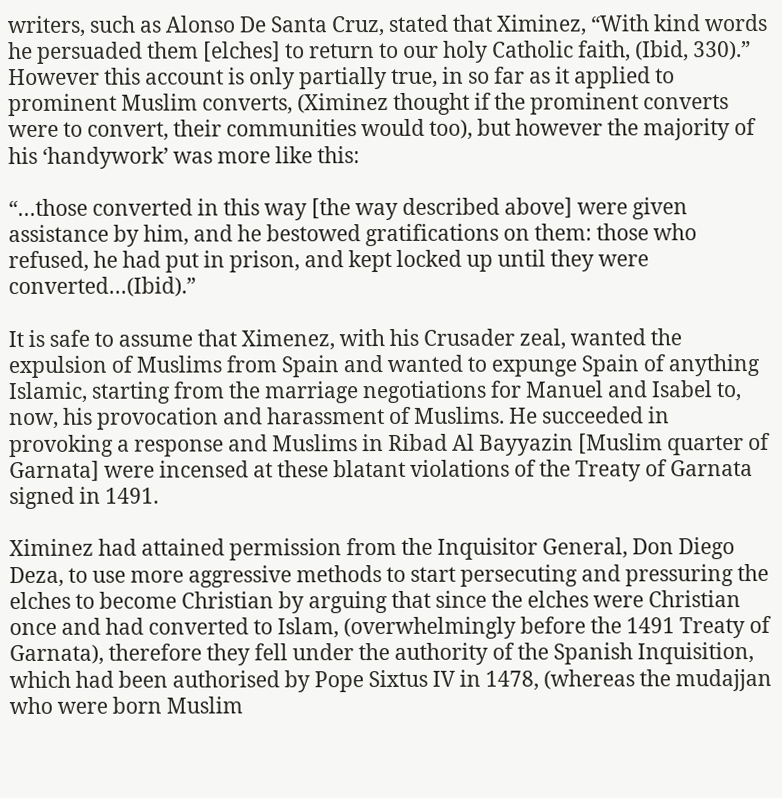writers, such as Alonso De Santa Cruz, stated that Ximinez, “With kind words he persuaded them [elches] to return to our holy Catholic faith, (Ibid, 330).” However this account is only partially true, in so far as it applied to prominent Muslim converts, (Ximinez thought if the prominent converts were to convert, their communities would too), but however the majority of his ‘handywork’ was more like this:

“…those converted in this way [the way described above] were given assistance by him, and he bestowed gratifications on them: those who refused, he had put in prison, and kept locked up until they were converted…(Ibid).”

It is safe to assume that Ximenez, with his Crusader zeal, wanted the expulsion of Muslims from Spain and wanted to expunge Spain of anything Islamic, starting from the marriage negotiations for Manuel and Isabel to, now, his provocation and harassment of Muslims. He succeeded in provoking a response and Muslims in Ribad Al Bayyazin [Muslim quarter of Garnata] were incensed at these blatant violations of the Treaty of Garnata signed in 1491.

Ximinez had attained permission from the Inquisitor General, Don Diego Deza, to use more aggressive methods to start persecuting and pressuring the elches to become Christian by arguing that since the elches were Christian once and had converted to Islam, (overwhelmingly before the 1491 Treaty of Garnata), therefore they fell under the authority of the Spanish Inquisition, which had been authorised by Pope Sixtus IV in 1478, (whereas the mudajjan who were born Muslim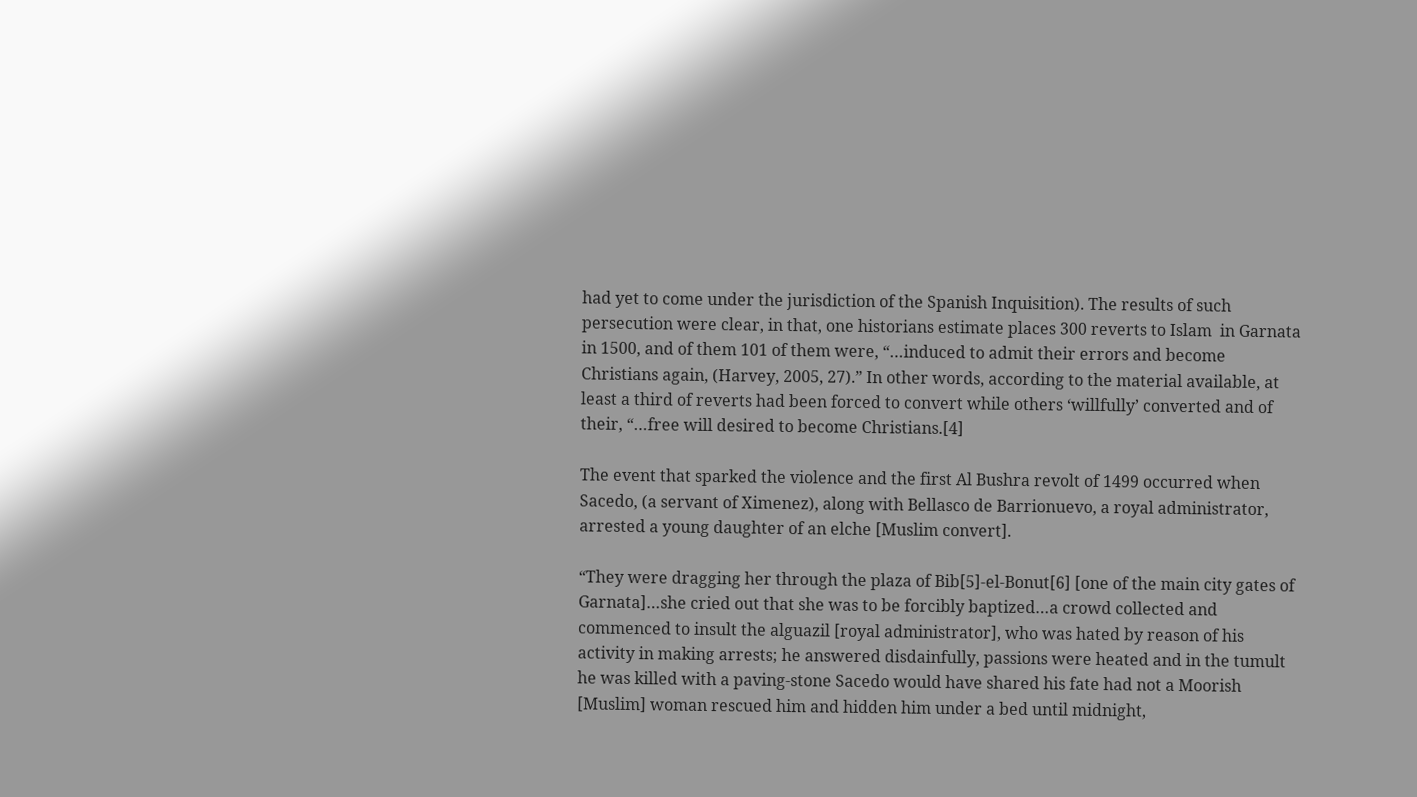had yet to come under the jurisdiction of the Spanish Inquisition). The results of such persecution were clear, in that, one historians estimate places 300 reverts to Islam  in Garnata in 1500, and of them 101 of them were, “…induced to admit their errors and become Christians again, (Harvey, 2005, 27).” In other words, according to the material available, at least a third of reverts had been forced to convert while others ‘willfully’ converted and of their, “…free will desired to become Christians.[4]

The event that sparked the violence and the first Al Bushra revolt of 1499 occurred when Sacedo, (a servant of Ximenez), along with Bellasco de Barrionuevo, a royal administrator, arrested a young daughter of an elche [Muslim convert].

“They were dragging her through the plaza of Bib[5]-el-Bonut[6] [one of the main city gates of Garnata]…she cried out that she was to be forcibly baptized…a crowd collected and commenced to insult the alguazil [royal administrator], who was hated by reason of his activity in making arrests; he answered disdainfully, passions were heated and in the tumult he was killed with a paving-stone Sacedo would have shared his fate had not a Moorish [Muslim] woman rescued him and hidden him under a bed until midnight,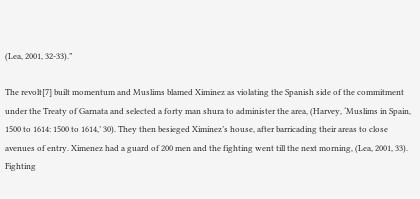(Lea, 2001, 32-33).”

The revolt[7] built momentum and Muslims blamed Ximinez as violating the Spanish side of the commitment under the Treaty of Garnata and selected a forty man shura to administer the area, (Harvey, ‘Muslims in Spain, 1500 to 1614: 1500 to 1614,’ 30). They then besieged Ximinez’s house, after barricading their areas to close avenues of entry. Ximenez had a guard of 200 men and the fighting went till the next morning, (Lea, 2001, 33). Fighting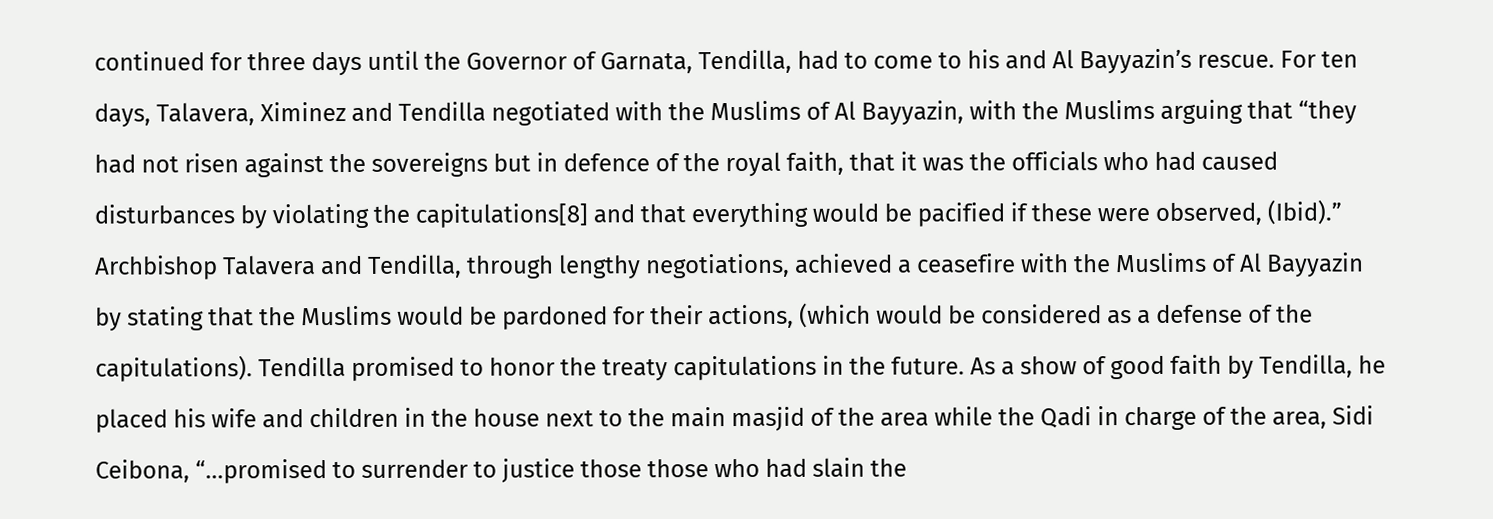continued for three days until the Governor of Garnata, Tendilla, had to come to his and Al Bayyazin’s rescue. For ten days, Talavera, Ximinez and Tendilla negotiated with the Muslims of Al Bayyazin, with the Muslims arguing that “they had not risen against the sovereigns but in defence of the royal faith, that it was the officials who had caused disturbances by violating the capitulations[8] and that everything would be pacified if these were observed, (Ibid).” Archbishop Talavera and Tendilla, through lengthy negotiations, achieved a ceasefire with the Muslims of Al Bayyazin by stating that the Muslims would be pardoned for their actions, (which would be considered as a defense of the capitulations). Tendilla promised to honor the treaty capitulations in the future. As a show of good faith by Tendilla, he placed his wife and children in the house next to the main masjid of the area while the Qadi in charge of the area, Sidi Ceibona, “…promised to surrender to justice those those who had slain the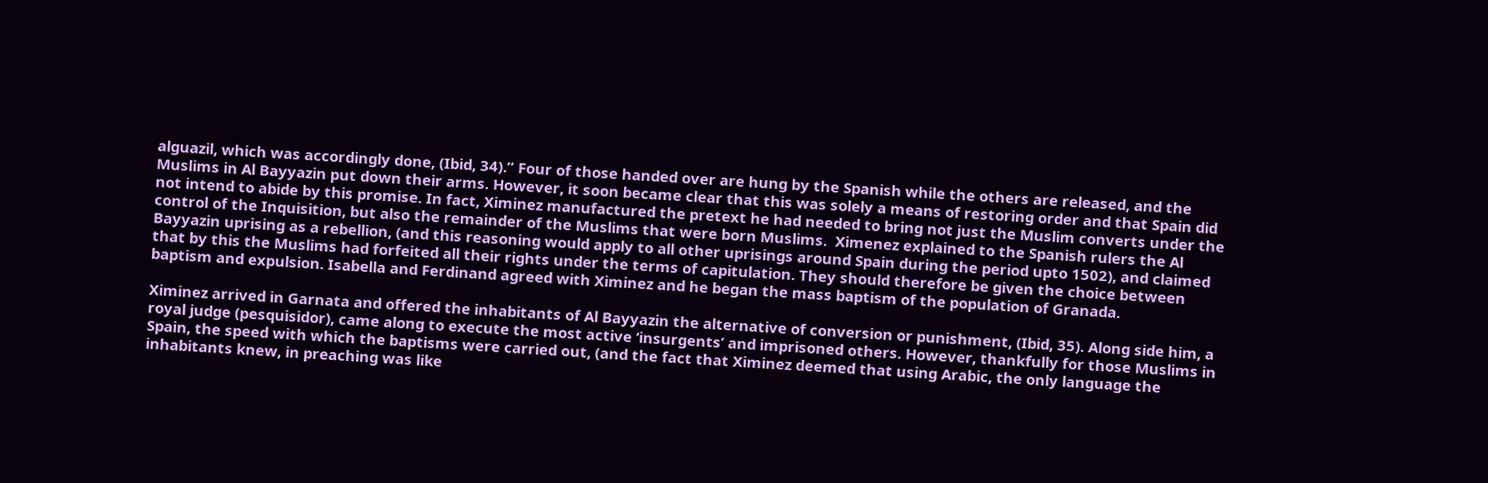alguazil, which was accordingly done, (Ibid, 34).” Four of those handed over are hung by the Spanish while the others are released, and the Muslims in Al Bayyazin put down their arms. However, it soon became clear that this was solely a means of restoring order and that Spain did not intend to abide by this promise. In fact, Ximinez manufactured the pretext he had needed to bring not just the Muslim converts under the control of the Inquisition, but also the remainder of the Muslims that were born Muslims.  Ximenez explained to the Spanish rulers the Al Bayyazin uprising as a rebellion, (and this reasoning would apply to all other uprisings around Spain during the period upto 1502), and claimed that by this the Muslims had forfeited all their rights under the terms of capitulation. They should therefore be given the choice between baptism and expulsion. Isabella and Ferdinand agreed with Ximinez and he began the mass baptism of the population of Granada.

Ximinez arrived in Garnata and offered the inhabitants of Al Bayyazin the alternative of conversion or punishment, (Ibid, 35). Along side him, a royal judge (pesquisidor), came along to execute the most active ‘insurgents’ and imprisoned others. However, thankfully for those Muslims in Spain, the speed with which the baptisms were carried out, (and the fact that Ximinez deemed that using Arabic, the only language the inhabitants knew, in preaching was like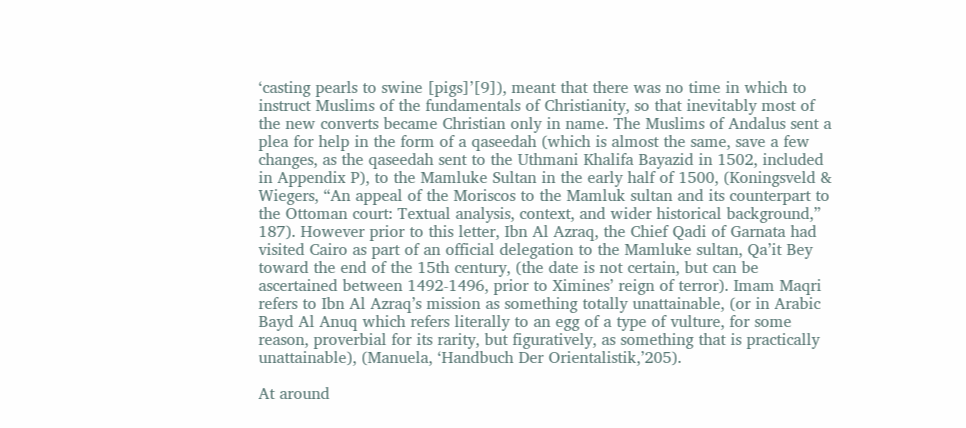‘casting pearls to swine [pigs]’[9]), meant that there was no time in which to instruct Muslims of the fundamentals of Christianity, so that inevitably most of the new converts became Christian only in name. The Muslims of Andalus sent a plea for help in the form of a qaseedah (which is almost the same, save a few changes, as the qaseedah sent to the Uthmani Khalifa Bayazid in 1502, included in Appendix P), to the Mamluke Sultan in the early half of 1500, (Koningsveld & Wiegers, “An appeal of the Moriscos to the Mamluk sultan and its counterpart to the Ottoman court: Textual analysis, context, and wider historical background,” 187). However prior to this letter, Ibn Al Azraq, the Chief Qadi of Garnata had visited Cairo as part of an official delegation to the Mamluke sultan, Qa’it Bey toward the end of the 15th century, (the date is not certain, but can be ascertained between 1492-1496, prior to Ximines’ reign of terror). Imam Maqri refers to Ibn Al Azraq’s mission as something totally unattainable, (or in Arabic Bayd Al Anuq which refers literally to an egg of a type of vulture, for some reason, proverbial for its rarity, but figuratively, as something that is practically unattainable), (Manuela, ‘Handbuch Der Orientalistik,’205).

At around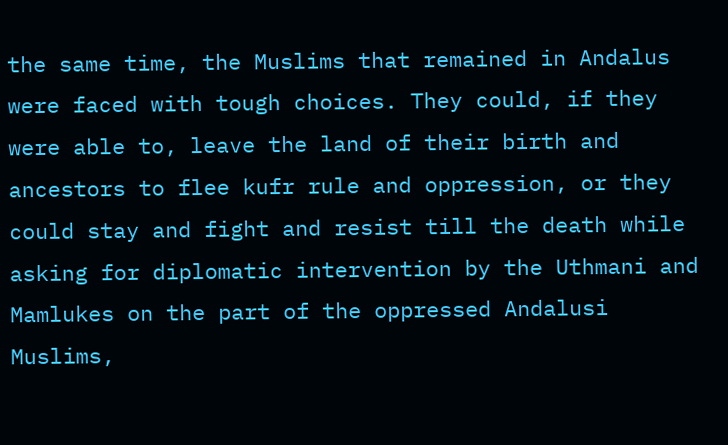the same time, the Muslims that remained in Andalus were faced with tough choices. They could, if they were able to, leave the land of their birth and ancestors to flee kufr rule and oppression, or they could stay and fight and resist till the death while asking for diplomatic intervention by the Uthmani and Mamlukes on the part of the oppressed Andalusi Muslims,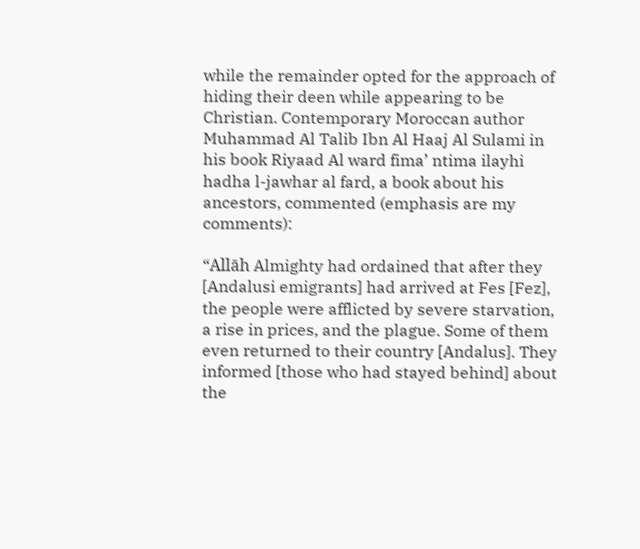while the remainder opted for the approach of hiding their deen while appearing to be Christian. Contemporary Moroccan author Muhammad Al Talib Ibn Al Haaj Al Sulami in his book Riyaad Al ward fima’ ntima ilayhi hadha l-jawhar al fard, a book about his ancestors, commented (emphasis are my comments):

“Allāh Almighty had ordained that after they [Andalusi emigrants] had arrived at Fes [Fez], the people were afflicted by severe starvation, a rise in prices, and the plague. Some of them even returned to their country [Andalus]. They informed [those who had stayed behind] about the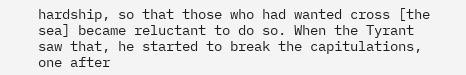hardship, so that those who had wanted cross [the sea] became reluctant to do so. When the Tyrant saw that, he started to break the capitulations, one after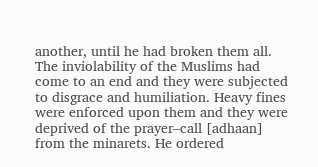another, until he had broken them all. The inviolability of the Muslims had come to an end and they were subjected to disgrace and humiliation. Heavy fines were enforced upon them and they were deprived of the prayer–call [adhaan] from the minarets. He ordered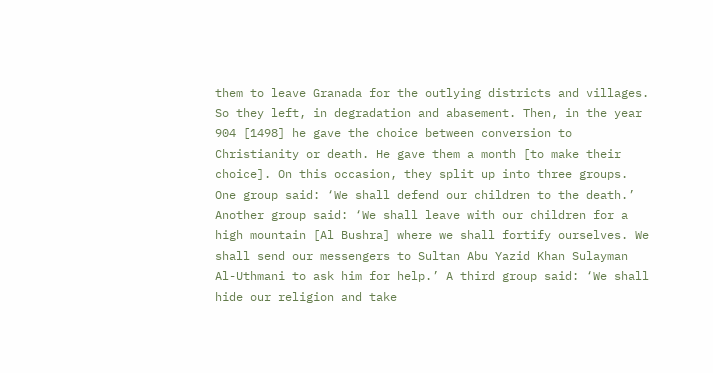them to leave Granada for the outlying districts and villages. So they left, in degradation and abasement. Then, in the year 904 [1498] he gave the choice between conversion to Christianity or death. He gave them a month [to make their choice]. On this occasion, they split up into three groups. One group said: ‘We shall defend our children to the death.’ Another group said: ‘We shall leave with our children for a high mountain [Al Bushra] where we shall fortify ourselves. We shall send our messengers to Sultan Abu Yazid Khan Sulayman Al-Uthmani to ask him for help.’ A third group said: ‘We shall hide our religion and take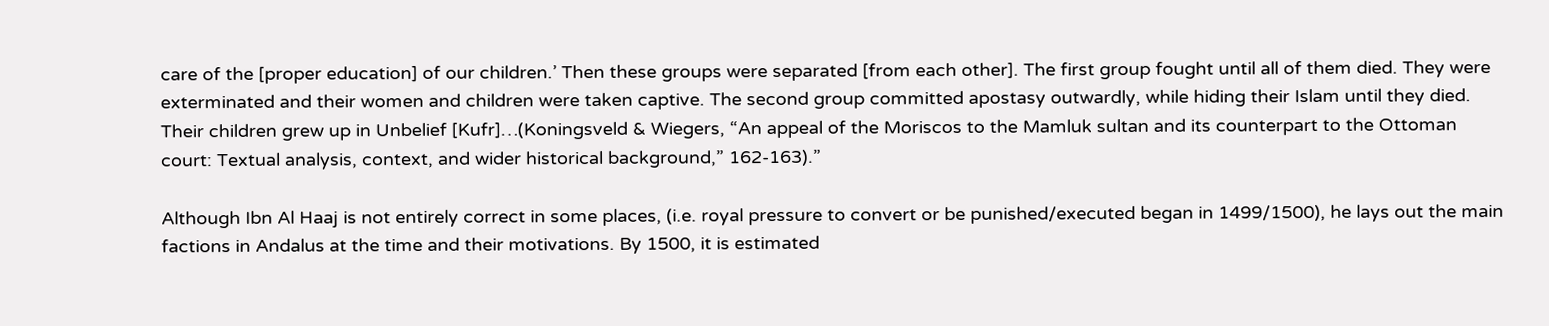care of the [proper education] of our children.’ Then these groups were separated [from each other]. The first group fought until all of them died. They were exterminated and their women and children were taken captive. The second group committed apostasy outwardly, while hiding their Islam until they died. Their children grew up in Unbelief [Kufr]…(Koningsveld & Wiegers, “An appeal of the Moriscos to the Mamluk sultan and its counterpart to the Ottoman court: Textual analysis, context, and wider historical background,” 162-163).”

Although Ibn Al Haaj is not entirely correct in some places, (i.e. royal pressure to convert or be punished/executed began in 1499/1500), he lays out the main factions in Andalus at the time and their motivations. By 1500, it is estimated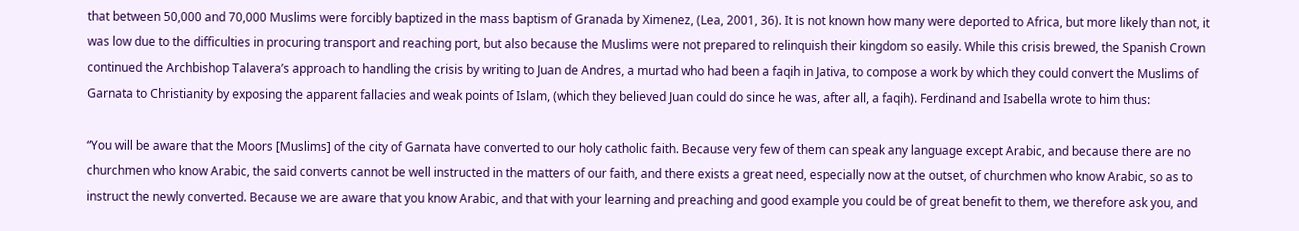that between 50,000 and 70,000 Muslims were forcibly baptized in the mass baptism of Granada by Ximenez, (Lea, 2001, 36). It is not known how many were deported to Africa, but more likely than not, it was low due to the difficulties in procuring transport and reaching port, but also because the Muslims were not prepared to relinquish their kingdom so easily. While this crisis brewed, the Spanish Crown continued the Archbishop Talavera’s approach to handling the crisis by writing to Juan de Andres, a murtad who had been a faqih in Jativa, to compose a work by which they could convert the Muslims of Garnata to Christianity by exposing the apparent fallacies and weak points of Islam, (which they believed Juan could do since he was, after all, a faqih). Ferdinand and Isabella wrote to him thus:

“You will be aware that the Moors [Muslims] of the city of Garnata have converted to our holy catholic faith. Because very few of them can speak any language except Arabic, and because there are no churchmen who know Arabic, the said converts cannot be well instructed in the matters of our faith, and there exists a great need, especially now at the outset, of churchmen who know Arabic, so as to instruct the newly converted. Because we are aware that you know Arabic, and that with your learning and preaching and good example you could be of great benefit to them, we therefore ask you, and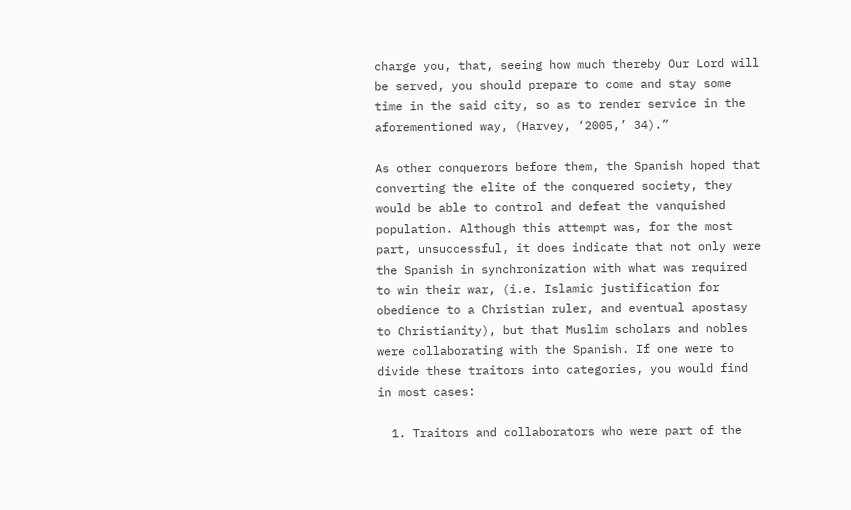charge you, that, seeing how much thereby Our Lord will be served, you should prepare to come and stay some time in the said city, so as to render service in the aforementioned way, (Harvey, ‘2005,’ 34).”

As other conquerors before them, the Spanish hoped that converting the elite of the conquered society, they would be able to control and defeat the vanquished population. Although this attempt was, for the most part, unsuccessful, it does indicate that not only were the Spanish in synchronization with what was required to win their war, (i.e. Islamic justification for obedience to a Christian ruler, and eventual apostasy to Christianity), but that Muslim scholars and nobles were collaborating with the Spanish. If one were to divide these traitors into categories, you would find in most cases:

  1. Traitors and collaborators who were part of the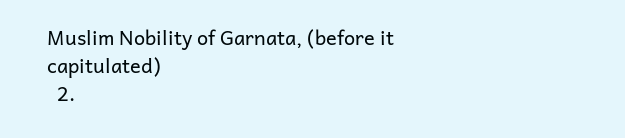Muslim Nobility of Garnata, (before it capitulated)
  2.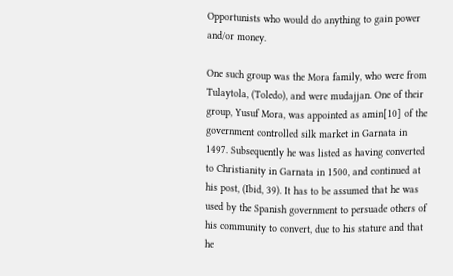Opportunists who would do anything to gain power and/or money.

One such group was the Mora family, who were from Tulaytola, (Toledo), and were mudajjan. One of their group, Yusuf Mora, was appointed as amin[10] of the government controlled silk market in Garnata in 1497. Subsequently he was listed as having converted to Christianity in Garnata in 1500, and continued at his post, (Ibid, 39). It has to be assumed that he was used by the Spanish government to persuade others of his community to convert, due to his stature and that he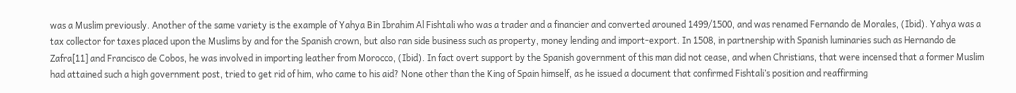was a Muslim previously. Another of the same variety is the example of Yahya Bin Ibrahim Al Fishtali who was a trader and a financier and converted arouned 1499/1500, and was renamed Fernando de Morales, (Ibid). Yahya was a tax collector for taxes placed upon the Muslims by and for the Spanish crown, but also ran side business such as property, money lending and import-export. In 1508, in partnership with Spanish luminaries such as Hernando de Zafra[11] and Francisco de Cobos, he was involved in importing leather from Morocco, (Ibid). In fact overt support by the Spanish government of this man did not cease, and when Christians, that were incensed that a former Muslim had attained such a high government post, tried to get rid of him, who came to his aid? None other than the King of Spain himself, as he issued a document that confirmed Fishtali’s position and reaffirming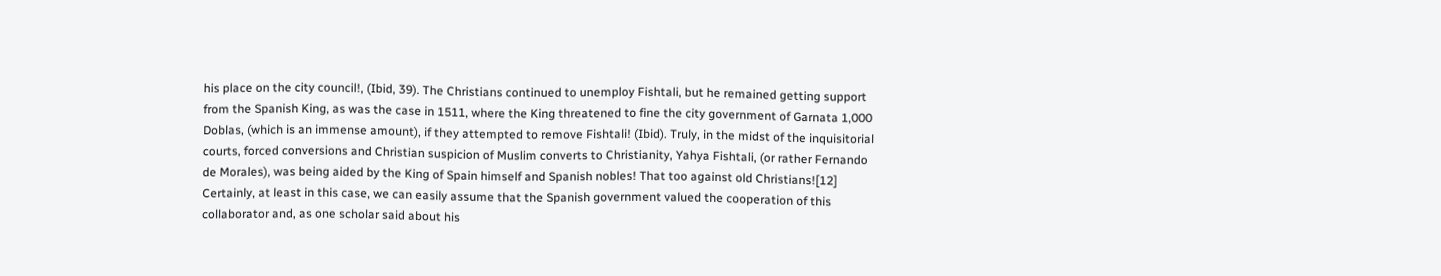his place on the city council!, (Ibid, 39). The Christians continued to unemploy Fishtali, but he remained getting support from the Spanish King, as was the case in 1511, where the King threatened to fine the city government of Garnata 1,000 Doblas, (which is an immense amount), if they attempted to remove Fishtali! (Ibid). Truly, in the midst of the inquisitorial courts, forced conversions and Christian suspicion of Muslim converts to Christianity, Yahya Fishtali, (or rather Fernando de Morales), was being aided by the King of Spain himself and Spanish nobles! That too against old Christians![12] Certainly, at least in this case, we can easily assume that the Spanish government valued the cooperation of this collaborator and, as one scholar said about his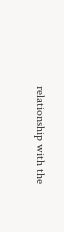relationship with the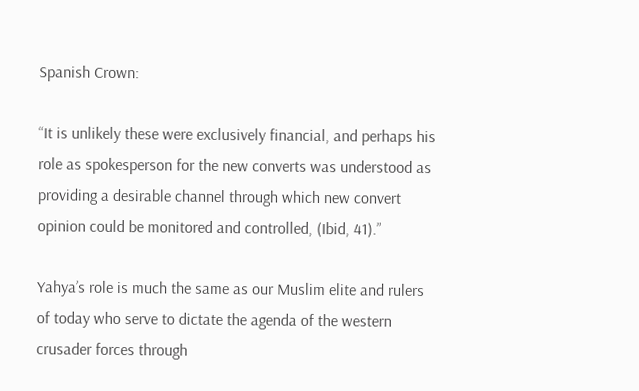Spanish Crown:

“It is unlikely these were exclusively financial, and perhaps his role as spokesperson for the new converts was understood as providing a desirable channel through which new convert opinion could be monitored and controlled, (Ibid, 41).”

Yahya’s role is much the same as our Muslim elite and rulers of today who serve to dictate the agenda of the western crusader forces through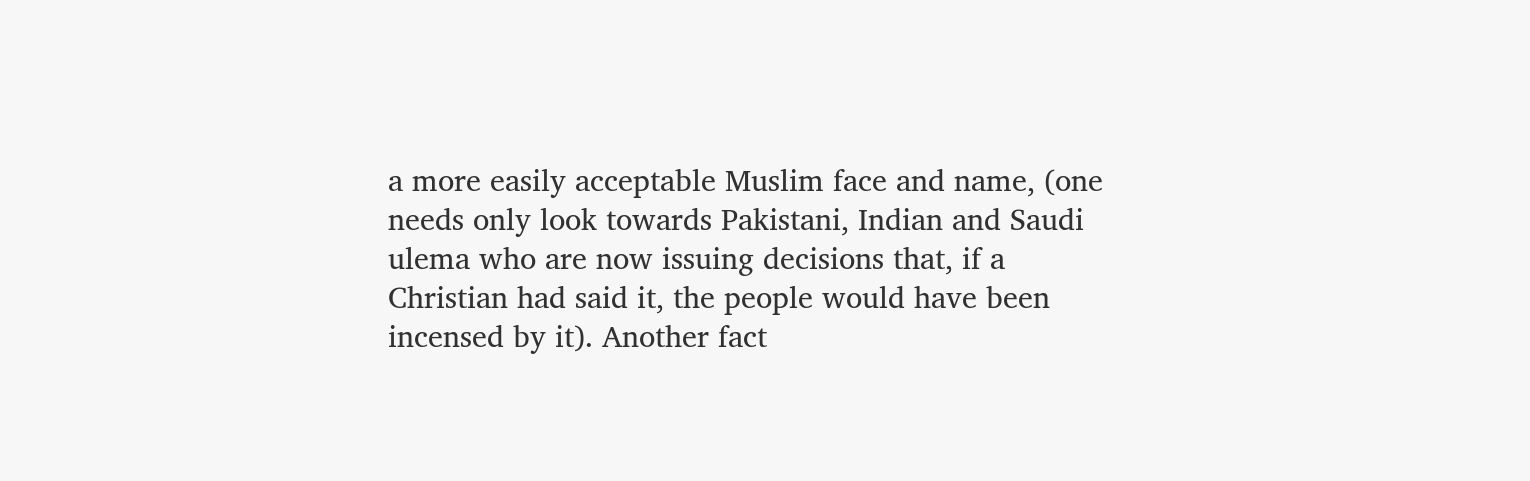a more easily acceptable Muslim face and name, (one needs only look towards Pakistani, Indian and Saudi ulema who are now issuing decisions that, if a Christian had said it, the people would have been incensed by it). Another fact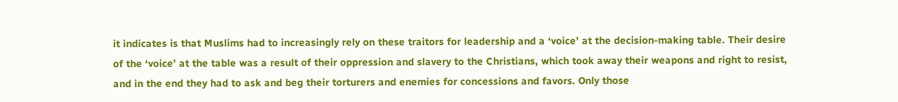it indicates is that Muslims had to increasingly rely on these traitors for leadership and a ‘voice’ at the decision-making table. Their desire of the ‘voice’ at the table was a result of their oppression and slavery to the Christians, which took away their weapons and right to resist, and in the end they had to ask and beg their torturers and enemies for concessions and favors. Only those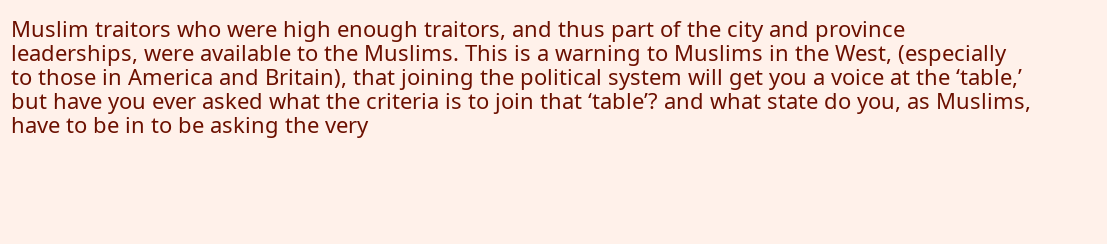Muslim traitors who were high enough traitors, and thus part of the city and province leaderships, were available to the Muslims. This is a warning to Muslims in the West, (especially to those in America and Britain), that joining the political system will get you a voice at the ‘table,’ but have you ever asked what the criteria is to join that ‘table’? and what state do you, as Muslims, have to be in to be asking the very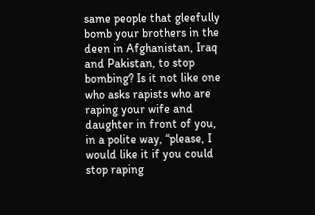same people that gleefully bomb your brothers in the deen in Afghanistan, Iraq and Pakistan, to stop bombing? Is it not like one who asks rapists who are raping your wife and daughter in front of you, in a polite way, “please, I would like it if you could stop raping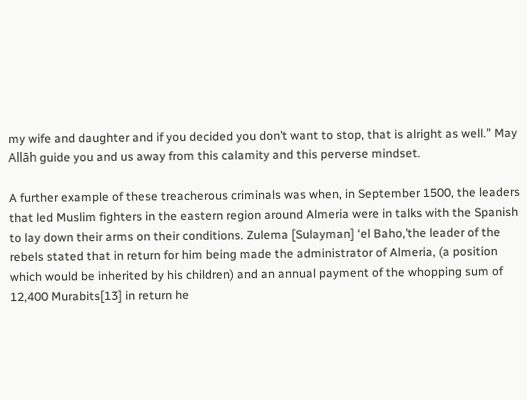my wife and daughter and if you decided you don’t want to stop, that is alright as well.” May Allāh guide you and us away from this calamity and this perverse mindset.

A further example of these treacherous criminals was when, in September 1500, the leaders that led Muslim fighters in the eastern region around Almeria were in talks with the Spanish to lay down their arms on their conditions. Zulema [Sulayman] ‘el Baho,’the leader of the rebels stated that in return for him being made the administrator of Almeria, (a position which would be inherited by his children) and an annual payment of the whopping sum of 12,400 Murabits[13] in return he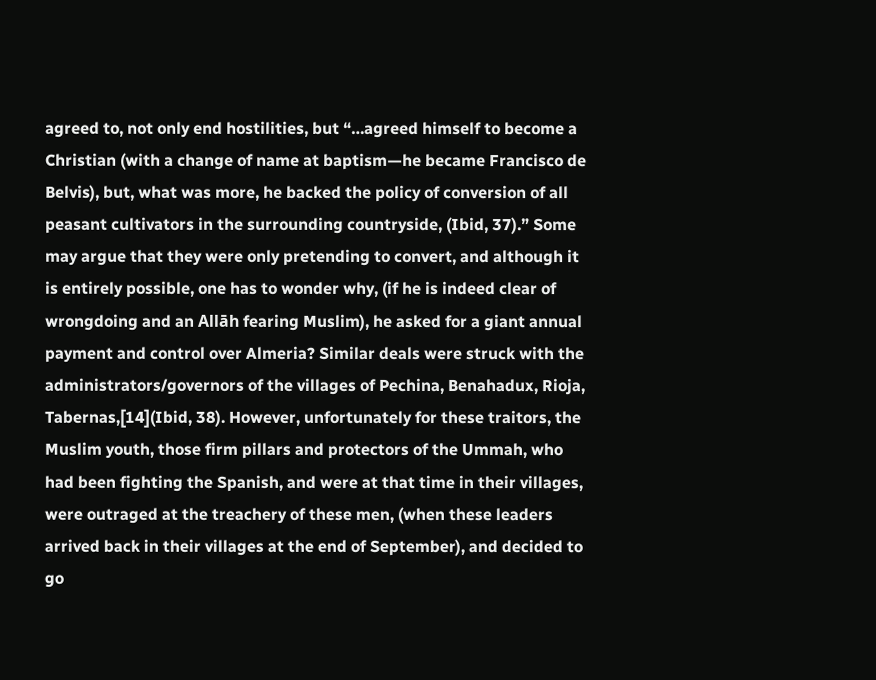agreed to, not only end hostilities, but “…agreed himself to become a Christian (with a change of name at baptism—he became Francisco de Belvis), but, what was more, he backed the policy of conversion of all peasant cultivators in the surrounding countryside, (Ibid, 37).” Some may argue that they were only pretending to convert, and although it is entirely possible, one has to wonder why, (if he is indeed clear of wrongdoing and an Allāh fearing Muslim), he asked for a giant annual payment and control over Almeria? Similar deals were struck with the administrators/governors of the villages of Pechina, Benahadux, Rioja, Tabernas,[14](Ibid, 38). However, unfortunately for these traitors, the Muslim youth, those firm pillars and protectors of the Ummah, who had been fighting the Spanish, and were at that time in their villages, were outraged at the treachery of these men, (when these leaders arrived back in their villages at the end of September), and decided to go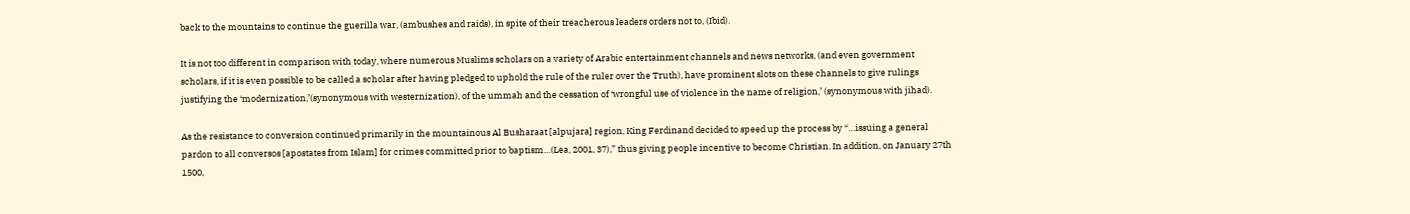back to the mountains to continue the guerilla war, (ambushes and raids), in spite of their treacherous leaders orders not to, (Ibid).

It is not too different in comparison with today, where numerous Muslims scholars on a variety of Arabic entertainment channels and news networks, (and even government scholars, if it is even possible to be called a scholar after having pledged to uphold the rule of the ruler over the Truth), have prominent slots on these channels to give rulings justifying the ‘modernization,’(synonymous with westernization), of the ummah and the cessation of ‘wrongful use of violence in the name of religion,’ (synonymous with jihad).

As the resistance to conversion continued primarily in the mountainous Al Busharaat [alpujara] region, King Ferdinand decided to speed up the process by “…issuing a general pardon to all conversos [apostates from Islam] for crimes committed prior to baptism…(Lea, 2001, 37),” thus giving people incentive to become Christian. In addition, on January 27th 1500,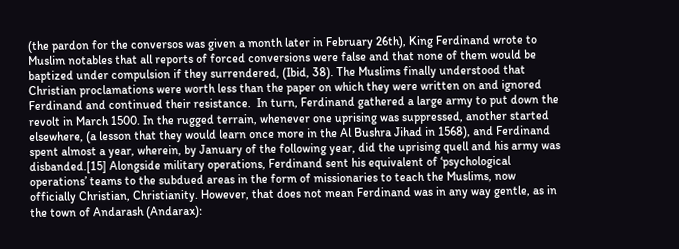(the pardon for the conversos was given a month later in February 26th), King Ferdinand wrote to Muslim notables that all reports of forced conversions were false and that none of them would be baptized under compulsion if they surrendered, (Ibid, 38). The Muslims finally understood that Christian proclamations were worth less than the paper on which they were written on and ignored Ferdinand and continued their resistance.  In turn, Ferdinand gathered a large army to put down the revolt in March 1500. In the rugged terrain, whenever one uprising was suppressed, another started elsewhere, (a lesson that they would learn once more in the Al Bushra Jihad in 1568), and Ferdinand spent almost a year, wherein, by January of the following year, did the uprising quell and his army was disbanded.[15] Alongside military operations, Ferdinand sent his equivalent of ‘psychological operations’ teams to the subdued areas in the form of missionaries to teach the Muslims, now officially Christian, Christianity. However, that does not mean Ferdinand was in any way gentle, as in the town of Andarash (Andarax):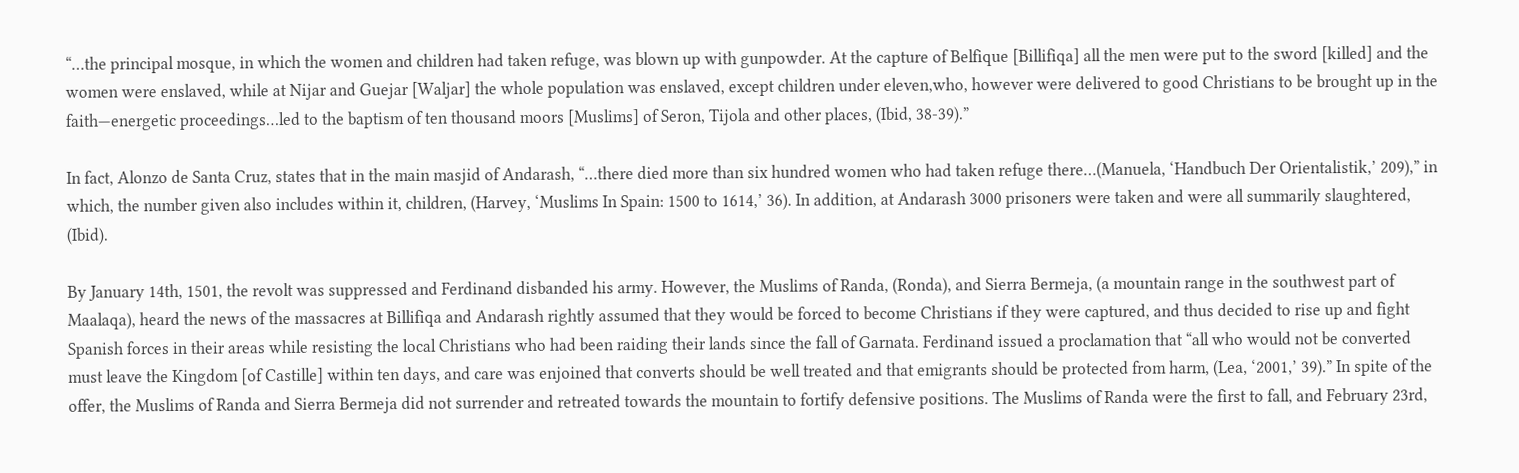“…the principal mosque, in which the women and children had taken refuge, was blown up with gunpowder. At the capture of Belfique [Billifiqa] all the men were put to the sword [killed] and the women were enslaved, while at Nijar and Guejar [Waljar] the whole population was enslaved, except children under eleven,who, however were delivered to good Christians to be brought up in the faith—energetic proceedings…led to the baptism of ten thousand moors [Muslims] of Seron, Tijola and other places, (Ibid, 38-39).”

In fact, Alonzo de Santa Cruz, states that in the main masjid of Andarash, “…there died more than six hundred women who had taken refuge there…(Manuela, ‘Handbuch Der Orientalistik,’ 209),” in which, the number given also includes within it, children, (Harvey, ‘Muslims In Spain: 1500 to 1614,’ 36). In addition, at Andarash 3000 prisoners were taken and were all summarily slaughtered, (Ibid).

By January 14th, 1501, the revolt was suppressed and Ferdinand disbanded his army. However, the Muslims of Randa, (Ronda), and Sierra Bermeja, (a mountain range in the southwest part of Maalaqa), heard the news of the massacres at Billifiqa and Andarash rightly assumed that they would be forced to become Christians if they were captured, and thus decided to rise up and fight Spanish forces in their areas while resisting the local Christians who had been raiding their lands since the fall of Garnata. Ferdinand issued a proclamation that “all who would not be converted must leave the Kingdom [of Castille] within ten days, and care was enjoined that converts should be well treated and that emigrants should be protected from harm, (Lea, ‘2001,’ 39).” In spite of the offer, the Muslims of Randa and Sierra Bermeja did not surrender and retreated towards the mountain to fortify defensive positions. The Muslims of Randa were the first to fall, and February 23rd,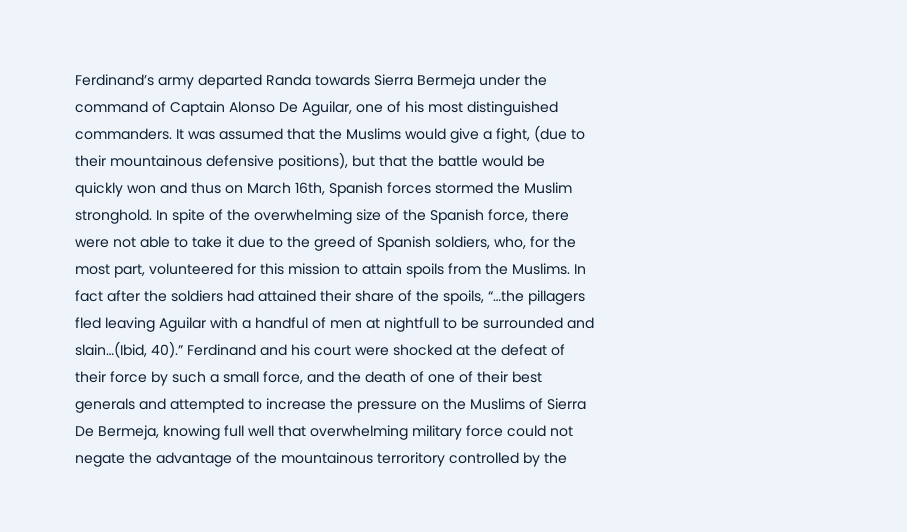Ferdinand’s army departed Randa towards Sierra Bermeja under the command of Captain Alonso De Aguilar, one of his most distinguished commanders. It was assumed that the Muslims would give a fight, (due to their mountainous defensive positions), but that the battle would be quickly won and thus on March 16th, Spanish forces stormed the Muslim stronghold. In spite of the overwhelming size of the Spanish force, there were not able to take it due to the greed of Spanish soldiers, who, for the most part, volunteered for this mission to attain spoils from the Muslims. In fact after the soldiers had attained their share of the spoils, “…the pillagers fled leaving Aguilar with a handful of men at nightfull to be surrounded and slain…(Ibid, 40).” Ferdinand and his court were shocked at the defeat of their force by such a small force, and the death of one of their best generals and attempted to increase the pressure on the Muslims of Sierra De Bermeja, knowing full well that overwhelming military force could not negate the advantage of the mountainous terroritory controlled by the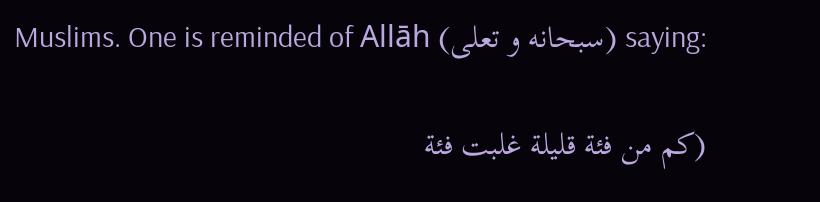Muslims. One is reminded of Allāh (سبحانه و تعلى) saying:

(كم من فئة قليلة غلبت فئة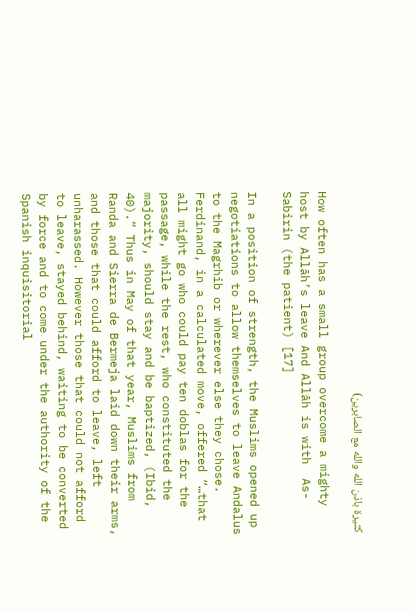كثيرة باذن الله والله مع الصابرين)

How often has a small group overcome a mighty host by Allāh’s leave And Allāh is with  As-Sabirin (the patient) [17]

In a position of strength, the Muslims opened up negotiations to allow themselves to leave Andalus to the Magrhib or wherever else they chose. Ferdinand, in a calculated move, offered “…that all might go who could pay ten doblas for the passage, while the rest, who constituted the majority, should stay and be baptized, (Ibid, 40).” Thus in May of that year, Muslims from Randa and Sierra de Bermeja laid down their arms, and those that could afford to leave, left unharassed. However those that could not afford to leave, stayed behind, waiting to be converted by force and to come under the authority of the Spanish inquisitorial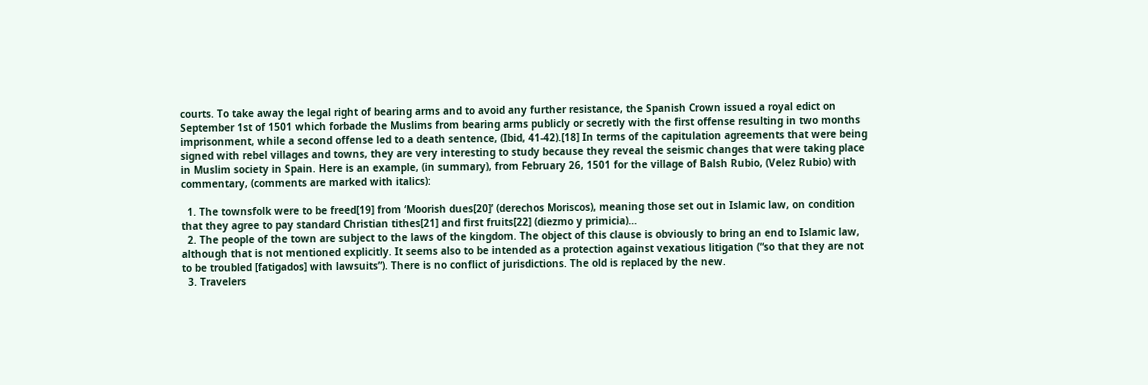courts. To take away the legal right of bearing arms and to avoid any further resistance, the Spanish Crown issued a royal edict on September 1st of 1501 which forbade the Muslims from bearing arms publicly or secretly with the first offense resulting in two months imprisonment, while a second offense led to a death sentence, (Ibid, 41-42).[18] In terms of the capitulation agreements that were being signed with rebel villages and towns, they are very interesting to study because they reveal the seismic changes that were taking place in Muslim society in Spain. Here is an example, (in summary), from February 26, 1501 for the village of Balsh Rubio, (Velez Rubio) with commentary, (comments are marked with italics):

  1. The townsfolk were to be freed[19] from ‘Moorish dues[20]’ (derechos Moriscos), meaning those set out in Islamic law, on condition that they agree to pay standard Christian tithes[21] and first fruits[22] (diezmo y primicia)…
  2. The people of the town are subject to the laws of the kingdom. The object of this clause is obviously to bring an end to Islamic law, although that is not mentioned explicitly. It seems also to be intended as a protection against vexatious litigation (“so that they are not to be troubled [fatigados] with lawsuits”). There is no conflict of jurisdictions. The old is replaced by the new.
  3. Travelers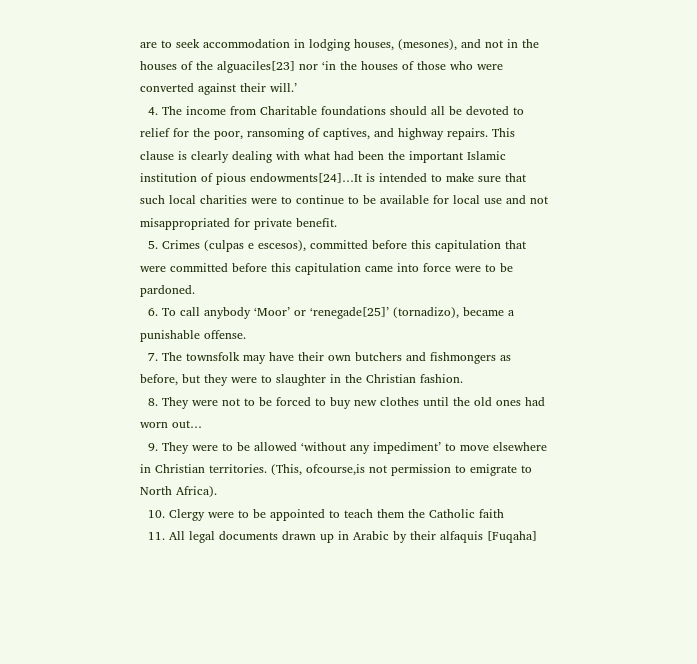are to seek accommodation in lodging houses, (mesones), and not in the houses of the alguaciles[23] nor ‘in the houses of those who were converted against their will.’
  4. The income from Charitable foundations should all be devoted to relief for the poor, ransoming of captives, and highway repairs. This clause is clearly dealing with what had been the important Islamic institution of pious endowments[24]…It is intended to make sure that such local charities were to continue to be available for local use and not misappropriated for private benefit.
  5. Crimes (culpas e escesos), committed before this capitulation that were committed before this capitulation came into force were to be pardoned.
  6. To call anybody ‘Moor’ or ‘renegade[25]’ (tornadizo), became a punishable offense.
  7. The townsfolk may have their own butchers and fishmongers as before, but they were to slaughter in the Christian fashion.
  8. They were not to be forced to buy new clothes until the old ones had worn out…
  9. They were to be allowed ‘without any impediment’ to move elsewhere in Christian territories. (This, ofcourse,is not permission to emigrate to North Africa).
  10. Clergy were to be appointed to teach them the Catholic faith
  11. All legal documents drawn up in Arabic by their alfaquis [Fuqaha]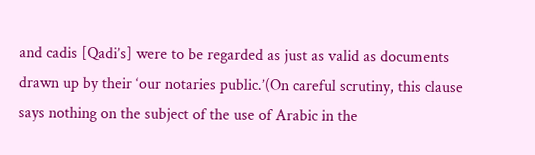and cadis [Qadi’s] were to be regarded as just as valid as documents drawn up by their ‘our notaries public.’(On careful scrutiny, this clause says nothing on the subject of the use of Arabic in the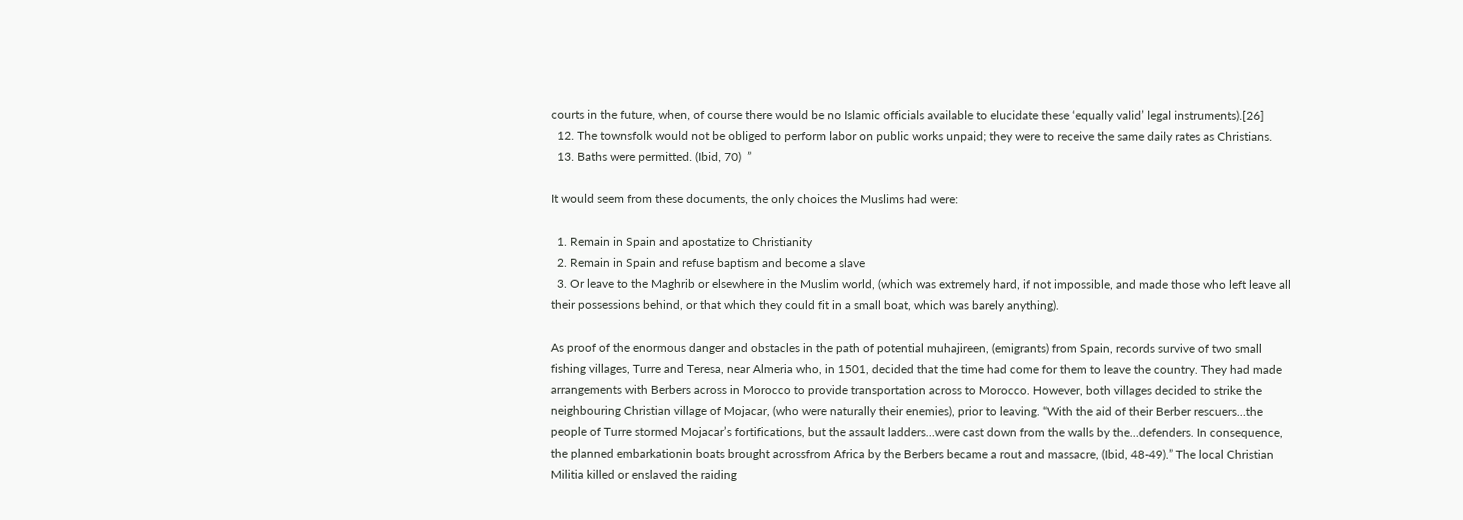courts in the future, when, of course there would be no Islamic officials available to elucidate these ‘equally valid’ legal instruments).[26]
  12. The townsfolk would not be obliged to perform labor on public works unpaid; they were to receive the same daily rates as Christians.
  13. Baths were permitted. (Ibid, 70)  ”

It would seem from these documents, the only choices the Muslims had were:

  1. Remain in Spain and apostatize to Christianity
  2. Remain in Spain and refuse baptism and become a slave
  3. Or leave to the Maghrib or elsewhere in the Muslim world, (which was extremely hard, if not impossible, and made those who left leave all their possessions behind, or that which they could fit in a small boat, which was barely anything).

As proof of the enormous danger and obstacles in the path of potential muhajireen, (emigrants) from Spain, records survive of two small fishing villages, Turre and Teresa, near Almeria who, in 1501, decided that the time had come for them to leave the country. They had made arrangements with Berbers across in Morocco to provide transportation across to Morocco. However, both villages decided to strike the neighbouring Christian village of Mojacar, (who were naturally their enemies), prior to leaving. “With the aid of their Berber rescuers…the people of Turre stormed Mojacar’s fortifications, but the assault ladders…were cast down from the walls by the…defenders. In consequence, the planned embarkationin boats brought acrossfrom Africa by the Berbers became a rout and massacre, (Ibid, 48-49).” The local Christian Militia killed or enslaved the raiding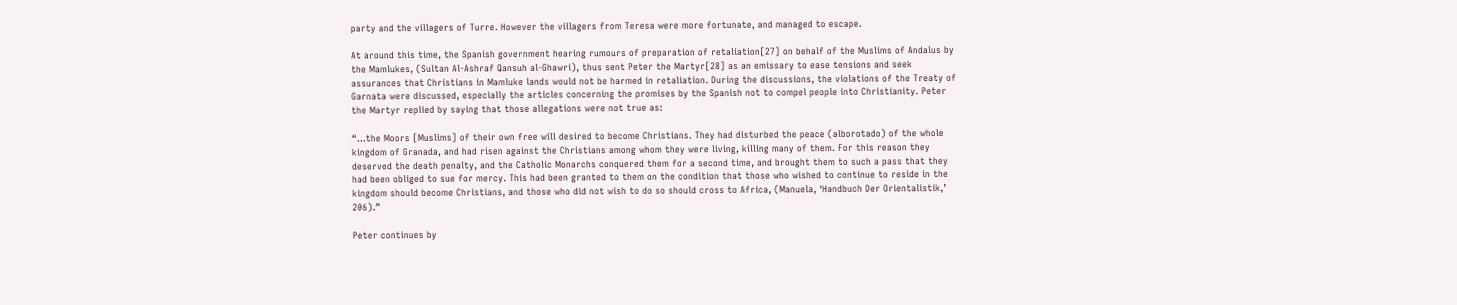party and the villagers of Turre. However the villagers from Teresa were more fortunate, and managed to escape.

At around this time, the Spanish government hearing rumours of preparation of retaliation[27] on behalf of the Muslims of Andalus by the Mamlukes, (Sultan Al-Ashraf Qansuh al-Ghawri), thus sent Peter the Martyr[28] as an emissary to ease tensions and seek assurances that Christians in Mamluke lands would not be harmed in retaliation. During the discussions, the violations of the Treaty of Garnata were discussed, especially the articles concerning the promises by the Spanish not to compel people into Christianity. Peter the Martyr replied by saying that those allegations were not true as:

“…the Moors [Muslims] of their own free will desired to become Christians. They had disturbed the peace (alborotado) of the whole kingdom of Granada, and had risen against the Christians among whom they were living, killing many of them. For this reason they deserved the death penalty, and the Catholic Monarchs conquered them for a second time, and brought them to such a pass that they had been obliged to sue for mercy. This had been granted to them on the condition that those who wished to continue to reside in the kingdom should become Christians, and those who did not wish to do so should cross to Africa, (Manuela, ‘Handbuch Der Orientalistik,’ 206).”

Peter continues by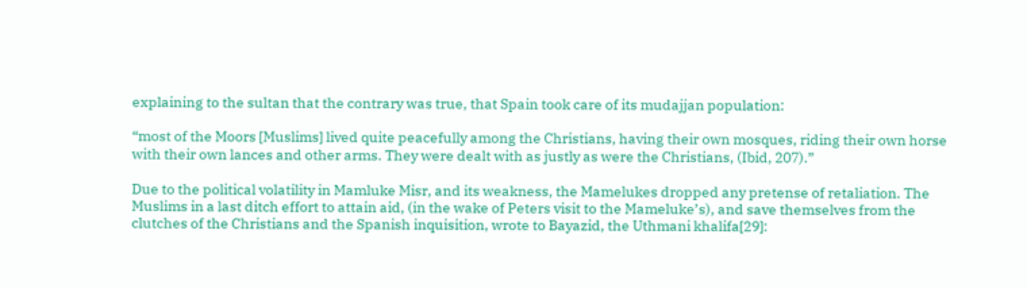explaining to the sultan that the contrary was true, that Spain took care of its mudajjan population:

“most of the Moors [Muslims] lived quite peacefully among the Christians, having their own mosques, riding their own horse with their own lances and other arms. They were dealt with as justly as were the Christians, (Ibid, 207).”

Due to the political volatility in Mamluke Misr, and its weakness, the Mamelukes dropped any pretense of retaliation. The Muslims in a last ditch effort to attain aid, (in the wake of Peters visit to the Mameluke’s), and save themselves from the clutches of the Christians and the Spanish inquisition, wrote to Bayazid, the Uthmani khalifa[29]: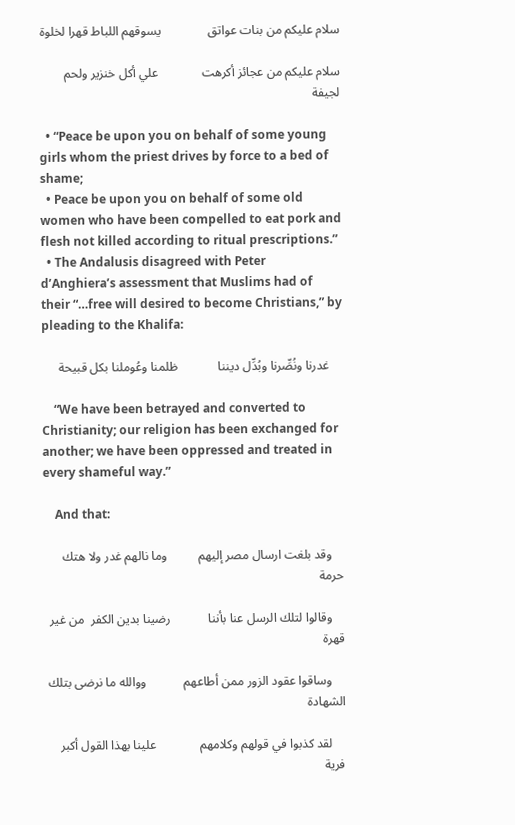سلام عليكم من بنات عواتق               يسوقهم اللباط قهرا لخلوة

سلام عليكم من عجائز أكرهت              علي أكل خنزير ولحم لجيفة

  • “Peace be upon you on behalf of some young girls whom the priest drives by force to a bed of shame;
  • Peace be upon you on behalf of some old women who have been compelled to eat pork and flesh not killed according to ritual prescriptions.”
  • The Andalusis disagreed with Peter d’Anghiera’s assessment that Muslims had of their “…free will desired to become Christians,” by pleading to the Khalifa:

    غدرنا ونُصِّرنا وبُدِّل ديننا             ظلمنا وعُوملنا بكل قبيحة

    “We have been betrayed and converted to Christianity; our religion has been exchanged for another; we have been oppressed and treated in every shameful way.”

    And that:

    وقد بلغت ارسال مصر إليهم          وما نالهم غدر ولا هتك حرمة

    وقالوا لتلك الرسل عنا بأننا            رضينا بدين الكفر  من غير قهرة

    وساقوا عقود الزور ممن أطاعهم            ووالله ما نرضى بتلك الشهادة

    لقد كذبوا في قولهم وكلامهم              علينا بهذا القول أكبر فرية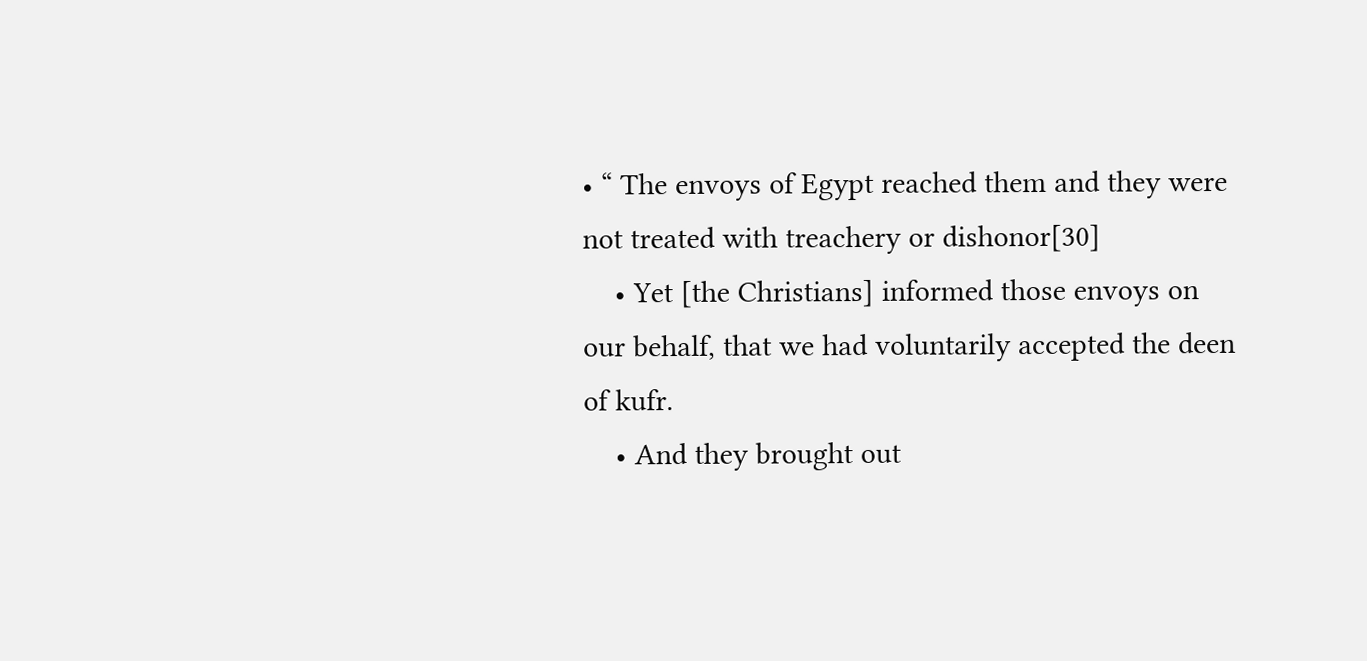• “ The envoys of Egypt reached them and they were not treated with treachery or dishonor[30]
    • Yet [the Christians] informed those envoys on our behalf, that we had voluntarily accepted the deen of kufr.
    • And they brought out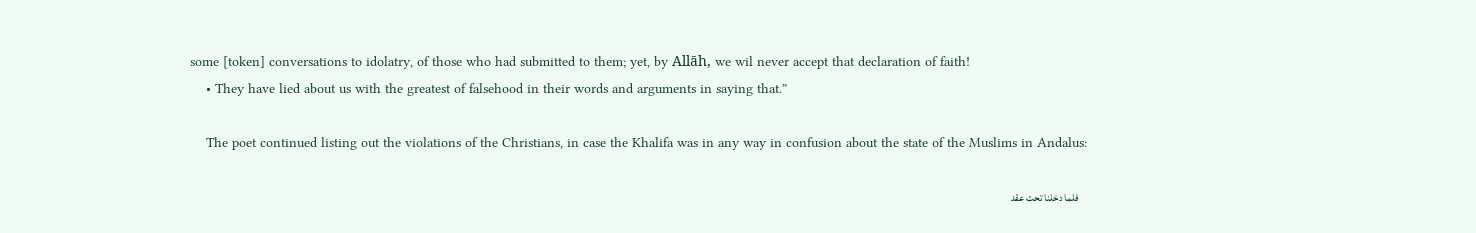some [token] conversations to idolatry, of those who had submitted to them; yet, by Allāh, we wil never accept that declaration of faith!
    • They have lied about us with the greatest of falsehood in their words and arguments in saying that.”

    The poet continued listing out the violations of the Christians, in case the Khalifa was in any way in confusion about the state of the Muslims in Andalus:

    فلما دخلنا تحت عقد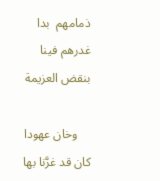ذمامهم  بدا               غدرهم فينا بنقض العزيمة

    وخان عهودا كان قد غرَّنا بها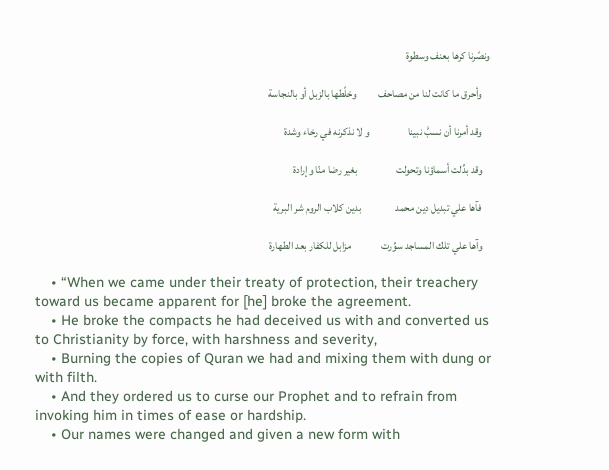ونصًرنا كرها بعنف وسطوة

    وأحرق ما كانت لنا من مصاحف          وخلًطها بالزبل أو بالنجاسة

    وقد أمرنا أن نسبَّ نبينا                  و لا نذكرنه في رخاء وشدة

    وقد بدِّلت أسماؤنا وتحولت                  بغير رضا منّا وإرادة

    فآها علي تبديل دين محمد                بدين كلاب الروم شر البرية

    وآها علي تلك المساجد سوِّرت              مزابل للكفار بعد الطهارة

    • “When we came under their treaty of protection, their treachery toward us became apparent for [he] broke the agreement.
    • He broke the compacts he had deceived us with and converted us to Christianity by force, with harshness and severity,
    • Burning the copies of Quran we had and mixing them with dung or with filth.
    • And they ordered us to curse our Prophet and to refrain from invoking him in times of ease or hardship.
    • Our names were changed and given a new form with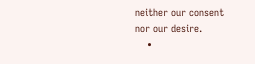neither our consent nor our desire.
    •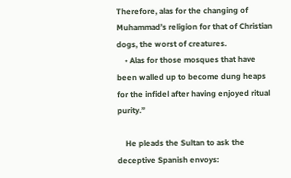Therefore, alas for the changing of Muhammad’s religion for that of Christian dogs, the worst of creatures.
    • Alas for those mosques that have been walled up to become dung heaps for the infidel after having enjoyed ritual purity.”

    He pleads the Sultan to ask the deceptive Spanish envoys: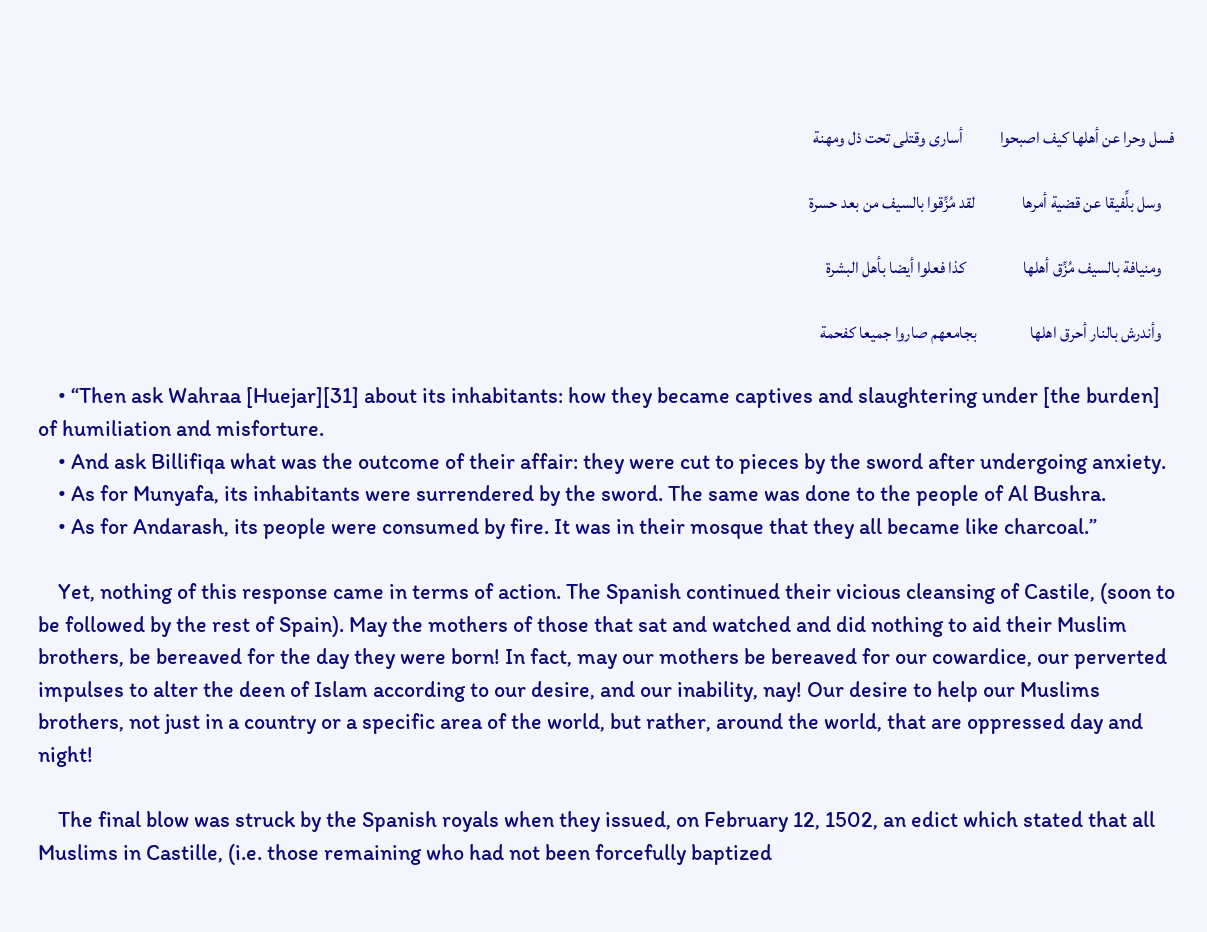فسل وحرا عن أهلها كيف اصبحوا           أسارى وقتلى تحت ذل ومهنة

    وسل بلِّفيقا عن قضية أمرها              لقد مُزِّقوا بالسيف من بعد حسرة

    ومنيافة بالسيف مُزِّق أهلها                 كذا فعلوا أيضا بأهل البشرة

    وأندرش بالنار أحرق اهلها                بجامعهم صاروا جميعا كفحمة

    • “Then ask Wahraa [Huejar][31] about its inhabitants: how they became captives and slaughtering under [the burden] of humiliation and misforture.
    • And ask Billifiqa what was the outcome of their affair: they were cut to pieces by the sword after undergoing anxiety.
    • As for Munyafa, its inhabitants were surrendered by the sword. The same was done to the people of Al Bushra.
    • As for Andarash, its people were consumed by fire. It was in their mosque that they all became like charcoal.”

    Yet, nothing of this response came in terms of action. The Spanish continued their vicious cleansing of Castile, (soon to be followed by the rest of Spain). May the mothers of those that sat and watched and did nothing to aid their Muslim brothers, be bereaved for the day they were born! In fact, may our mothers be bereaved for our cowardice, our perverted impulses to alter the deen of Islam according to our desire, and our inability, nay! Our desire to help our Muslims brothers, not just in a country or a specific area of the world, but rather, around the world, that are oppressed day and night!

    The final blow was struck by the Spanish royals when they issued, on February 12, 1502, an edict which stated that all Muslims in Castille, (i.e. those remaining who had not been forcefully baptized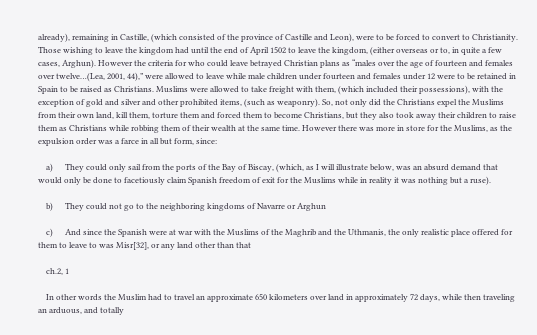already), remaining in Castille, (which consisted of the province of Castille and Leon), were to be forced to convert to Christianity. Those wishing to leave the kingdom had until the end of April 1502 to leave the kingdom, (either overseas or to, in quite a few cases, Arghun). However the criteria for who could leave betrayed Christian plans as “males over the age of fourteen and females over twelve…(Lea, 2001, 44),” were allowed to leave while male children under fourteen and females under 12 were to be retained in Spain to be raised as Christians. Muslims were allowed to take freight with them, (which included their possessions), with the exception of gold and silver and other prohibited items, (such as weaponry). So, not only did the Christians expel the Muslims from their own land, kill them, torture them and forced them to become Christians, but they also took away their children to raise them as Christians while robbing them of their wealth at the same time. However there was more in store for the Muslims, as the expulsion order was a farce in all but form, since:

    a)      They could only sail from the ports of the Bay of Biscay, (which, as I will illustrate below, was an absurd demand that would only be done to facetiously claim Spanish freedom of exit for the Muslims while in reality it was nothing but a ruse).

    b)      They could not go to the neighboring kingdoms of Navarre or Arghun

    c)      And since the Spanish were at war with the Muslims of the Maghrib and the Uthmanis, the only realistic place offered for them to leave to was Misr[32], or any land other than that

    ch.2, 1

    In other words the Muslim had to travel an approximate 650 kilometers over land in approximately 72 days, while then traveling an arduous, and totally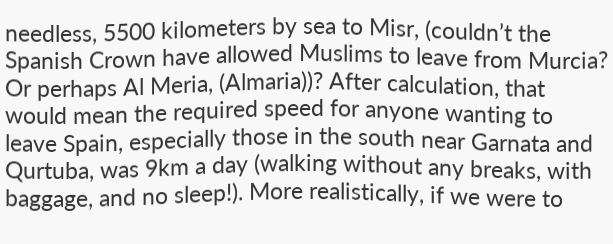needless, 5500 kilometers by sea to Misr, (couldn’t the Spanish Crown have allowed Muslims to leave from Murcia? Or perhaps Al Meria, (Almaria))? After calculation, that would mean the required speed for anyone wanting to leave Spain, especially those in the south near Garnata and Qurtuba, was 9km a day (walking without any breaks, with baggage, and no sleep!). More realistically, if we were to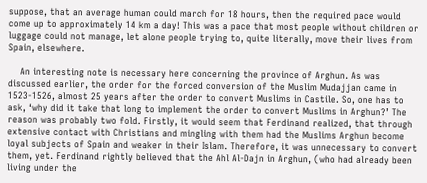suppose, that an average human could march for 18 hours, then the required pace would come up to approximately 14 km a day! This was a pace that most people without children or luggage could not manage, let alone people trying to, quite literally, move their lives from Spain, elsewhere.

    An interesting note is necessary here concerning the province of Arghun. As was discussed earlier, the order for the forced conversion of the Muslim Mudajjan came in 1523-1526, almost 25 years after the order to convert Muslims in Castile. So, one has to ask, ‘why did it take that long to implement the order to convert Muslims in Arghun?’ The reason was probably two fold. Firstly, it would seem that Ferdinand realized, that through extensive contact with Christians and mingling with them had the Muslims Arghun become loyal subjects of Spain and weaker in their Islam. Therefore, it was unnecessary to convert them, yet. Ferdinand rightly believed that the Ahl Al-Dajn in Arghun, (who had already been living under the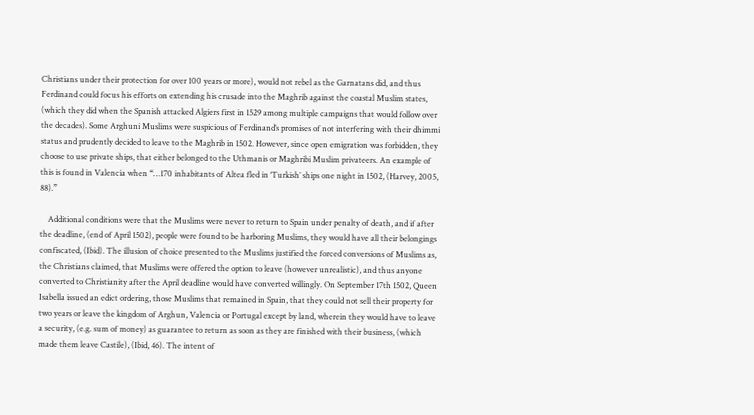Christians under their protection for over 100 years or more), would not rebel as the Garnatans did, and thus Ferdinand could focus his efforts on extending his crusade into the Maghrib against the coastal Muslim states, (which they did when the Spanish attacked Algiers first in 1529 among multiple campaigns that would follow over the decades). Some Arghuni Muslims were suspicious of Ferdinand’s promises of not interfering with their dhimmi status and prudently decided to leave to the Maghrib in 1502. However, since open emigration was forbidden, they choose to use private ships, that either belonged to the Uthmanis or Maghribi Muslim privateers. An example of this is found in Valencia when “…170 inhabitants of Altea fled in ‘Turkish’ ships one night in 1502, (Harvey, 2005, 88).”

    Additional conditions were that the Muslims were never to return to Spain under penalty of death, and if after the deadline, (end of April 1502), people were found to be harboring Muslims, they would have all their belongings confiscated, (Ibid). The illusion of choice presented to the Muslims justified the forced conversions of Muslims as, the Christians claimed, that Muslims were offered the option to leave (however unrealistic), and thus anyone converted to Christianity after the April deadline would have converted willingly. On September 17th 1502, Queen Isabella issued an edict ordering, those Muslims that remained in Spain, that they could not sell their property for two years or leave the kingdom of Arghun, Valencia or Portugal except by land, wherein they would have to leave a security, (e.g. sum of money) as guarantee to return as soon as they are finished with their business, (which made them leave Castile), (Ibid, 46). The intent of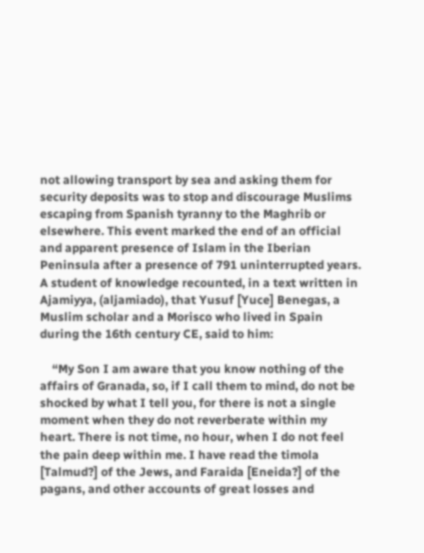not allowing transport by sea and asking them for security deposits was to stop and discourage Muslims escaping from Spanish tyranny to the Maghrib or elsewhere. This event marked the end of an official and apparent presence of Islam in the Iberian Peninsula after a presence of 791 uninterrupted years. A student of knowledge recounted, in a text written in Ajamiyya, (aljamiado), that Yusuf [Yuce] Benegas, a Muslim scholar and a Morisco who lived in Spain during the 16th century CE, said to him:

    “My Son I am aware that you know nothing of the affairs of Granada, so, if I call them to mind, do not be shocked by what I tell you, for there is not a single moment when they do not reverberate within my heart. There is not time, no hour, when I do not feel the pain deep within me. I have read the timola [Talmud?] of the Jews, and Faraida [Eneida?] of the pagans, and other accounts of great losses and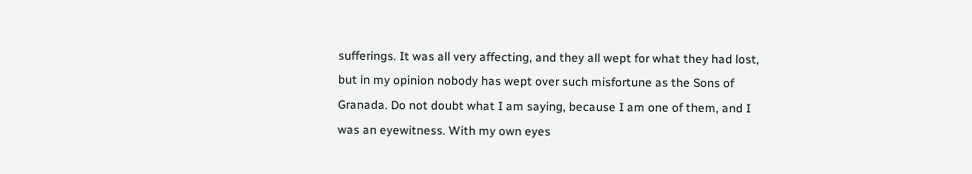sufferings. It was all very affecting, and they all wept for what they had lost, but in my opinion nobody has wept over such misfortune as the Sons of Granada. Do not doubt what I am saying, because I am one of them, and I was an eyewitness. With my own eyes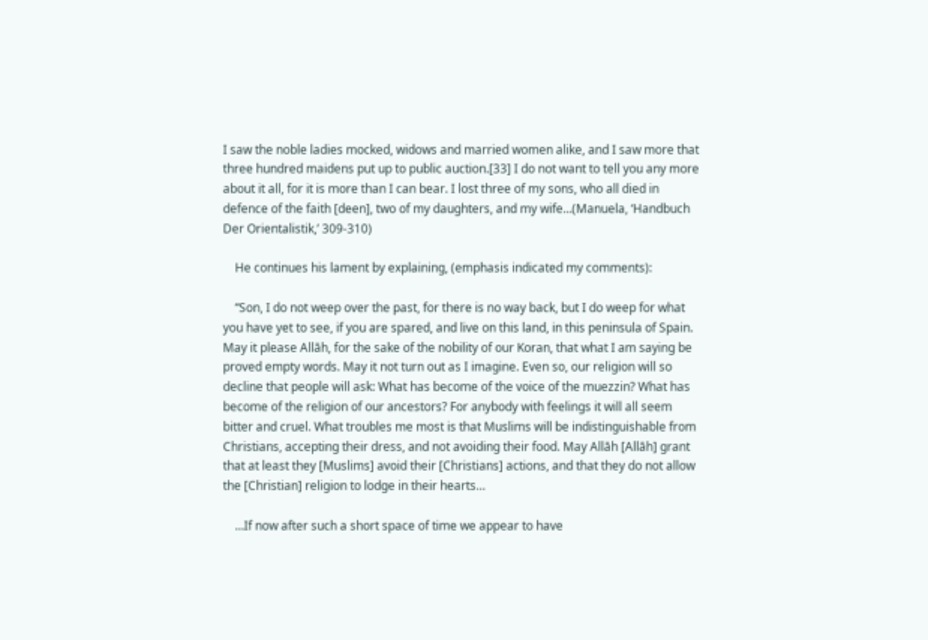I saw the noble ladies mocked, widows and married women alike, and I saw more that three hundred maidens put up to public auction.[33] I do not want to tell you any more about it all, for it is more than I can bear. I lost three of my sons, who all died in defence of the faith [deen], two of my daughters, and my wife…(Manuela, ‘Handbuch Der Orientalistik,’ 309-310)

    He continues his lament by explaining, (emphasis indicated my comments):

    “Son, I do not weep over the past, for there is no way back, but I do weep for what you have yet to see, if you are spared, and live on this land, in this peninsula of Spain. May it please Allāh, for the sake of the nobility of our Koran, that what I am saying be proved empty words. May it not turn out as I imagine. Even so, our religion will so decline that people will ask: What has become of the voice of the muezzin? What has become of the religion of our ancestors? For anybody with feelings it will all seem bitter and cruel. What troubles me most is that Muslims will be indistinguishable from Christians, accepting their dress, and not avoiding their food. May Allāh [Allāh] grant that at least they [Muslims] avoid their [Christians] actions, and that they do not allow the [Christian] religion to lodge in their hearts…

    …If now after such a short space of time we appear to have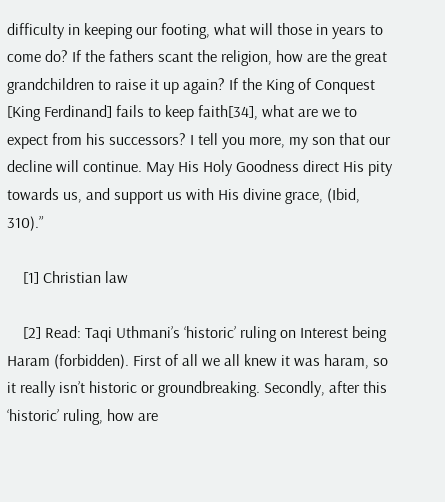difficulty in keeping our footing, what will those in years to come do? If the fathers scant the religion, how are the great grandchildren to raise it up again? If the King of Conquest [King Ferdinand] fails to keep faith[34], what are we to expect from his successors? I tell you more, my son that our decline will continue. May His Holy Goodness direct His pity towards us, and support us with His divine grace, (Ibid, 310).”

    [1] Christian law

    [2] Read: Taqi Uthmani’s ‘historic’ ruling on Interest being Haram (forbidden). First of all we all knew it was haram, so it really isn’t historic or groundbreaking. Secondly, after this ‘historic’ ruling, how are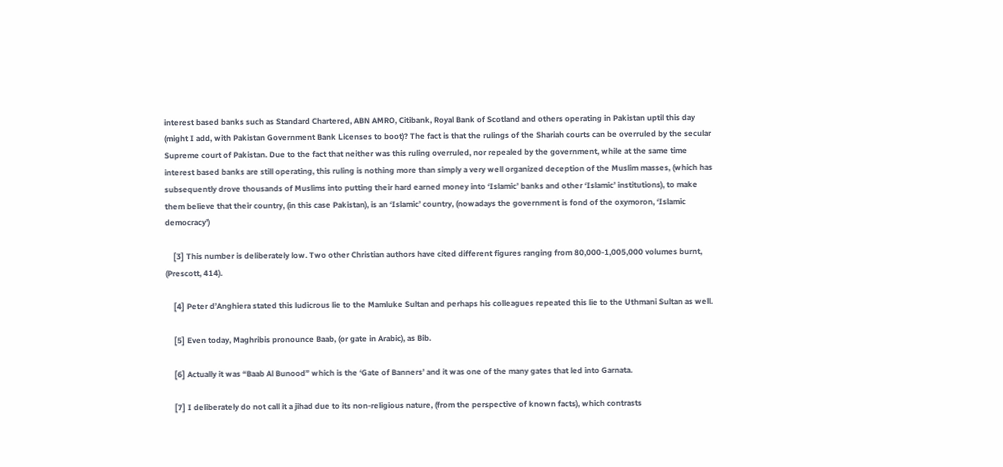interest based banks such as Standard Chartered, ABN AMRO, Citibank, Royal Bank of Scotland and others operating in Pakistan uptil this day (might I add, with Pakistan Government Bank Licenses to boot)? The fact is that the rulings of the Shariah courts can be overruled by the secular Supreme court of Pakistan. Due to the fact that neither was this ruling overruled, nor repealed by the government, while at the same time interest based banks are still operating, this ruling is nothing more than simply a very well organized deception of the Muslim masses, (which has subsequently drove thousands of Muslims into putting their hard earned money into ‘Islamic’ banks and other ‘Islamic’ institutions), to make them believe that their country, (in this case Pakistan), is an ‘Islamic’ country, (nowadays the government is fond of the oxymoron, ‘Islamic democracy’)

    [3] This number is deliberately low. Two other Christian authors have cited different figures ranging from 80,000-1,005,000 volumes burnt, (Prescott, 414).

    [4] Peter d’Anghiera stated this ludicrous lie to the Mamluke Sultan and perhaps his colleagues repeated this lie to the Uthmani Sultan as well.

    [5] Even today, Maghribis pronounce Baab, (or gate in Arabic), as Bib.

    [6] Actually it was “Baab Al Bunood” which is the ‘Gate of Banners’ and it was one of the many gates that led into Garnata.

    [7] I deliberately do not call it a jihad due to its non-religious nature, (from the perspective of known facts), which contrasts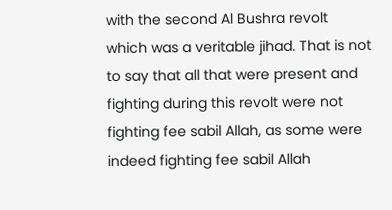with the second Al Bushra revolt which was a veritable jihad. That is not to say that all that were present and fighting during this revolt were not fighting fee sabil Allah, as some were indeed fighting fee sabil Allah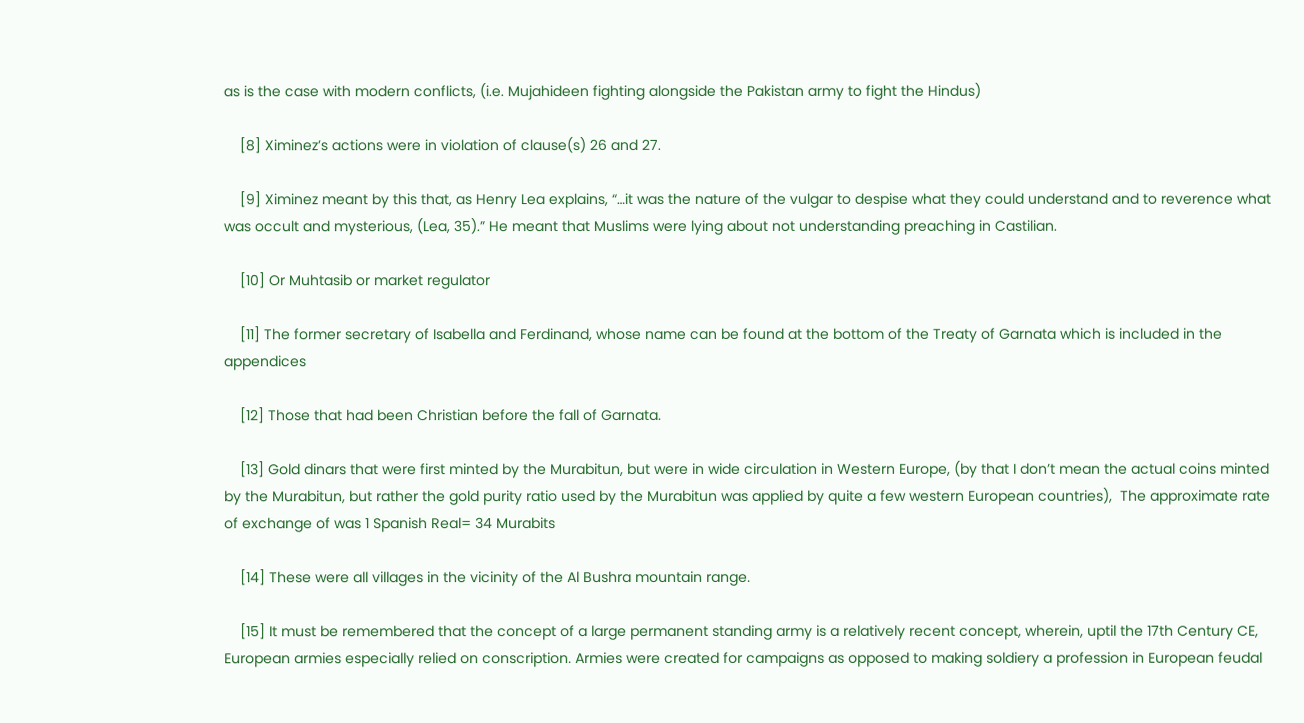as is the case with modern conflicts, (i.e. Mujahideen fighting alongside the Pakistan army to fight the Hindus)

    [8] Ximinez’s actions were in violation of clause(s) 26 and 27.

    [9] Ximinez meant by this that, as Henry Lea explains, “…it was the nature of the vulgar to despise what they could understand and to reverence what was occult and mysterious, (Lea, 35).” He meant that Muslims were lying about not understanding preaching in Castilian.

    [10] Or Muhtasib or market regulator

    [11] The former secretary of Isabella and Ferdinand, whose name can be found at the bottom of the Treaty of Garnata which is included in the appendices

    [12] Those that had been Christian before the fall of Garnata.

    [13] Gold dinars that were first minted by the Murabitun, but were in wide circulation in Western Europe, (by that I don’t mean the actual coins minted by the Murabitun, but rather the gold purity ratio used by the Murabitun was applied by quite a few western European countries),  The approximate rate of exchange of was 1 Spanish Real= 34 Murabits

    [14] These were all villages in the vicinity of the Al Bushra mountain range.

    [15] It must be remembered that the concept of a large permanent standing army is a relatively recent concept, wherein, uptil the 17th Century CE, European armies especially relied on conscription. Armies were created for campaigns as opposed to making soldiery a profession in European feudal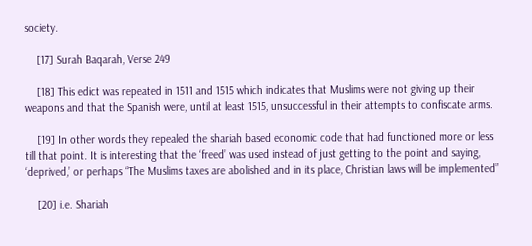society.

    [17] Surah Baqarah, Verse 249

    [18] This edict was repeated in 1511 and 1515 which indicates that Muslims were not giving up their weapons and that the Spanish were, until at least 1515, unsuccessful in their attempts to confiscate arms.

    [19] In other words they repealed the shariah based economic code that had functioned more or less till that point. It is interesting that the ‘freed’ was used instead of just getting to the point and saying, ‘deprived,’ or perhaps “The Muslims taxes are abolished and in its place, Christian laws will be implemented”

    [20] i.e. Shariah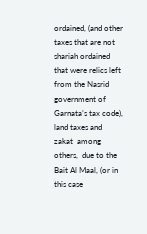ordained, (and other taxes that are not shariah ordained that were relics left from the Nasrid  government of Garnata’s tax code), land taxes and  zakat  among others,  due to the Bait Al Maal, (or in this case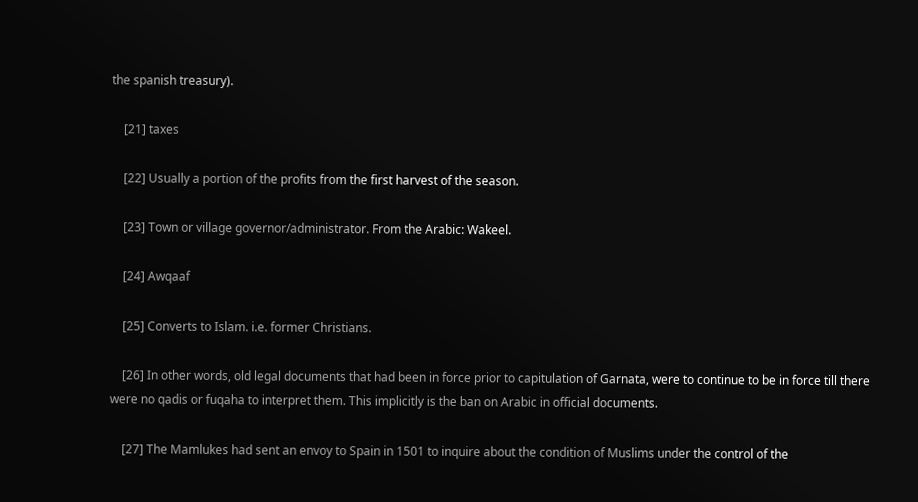the spanish treasury).

    [21] taxes

    [22] Usually a portion of the profits from the first harvest of the season.

    [23] Town or village governor/administrator. From the Arabic: Wakeel.

    [24] Awqaaf

    [25] Converts to Islam. i.e. former Christians.

    [26] In other words, old legal documents that had been in force prior to capitulation of Garnata, were to continue to be in force till there were no qadis or fuqaha to interpret them. This implicitly is the ban on Arabic in official documents.

    [27] The Mamlukes had sent an envoy to Spain in 1501 to inquire about the condition of Muslims under the control of the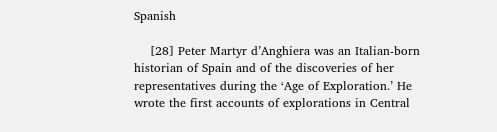Spanish

    [28] Peter Martyr d’Anghiera was an Italian-born historian of Spain and of the discoveries of her representatives during the ‘Age of Exploration.’ He wrote the first accounts of explorations in Central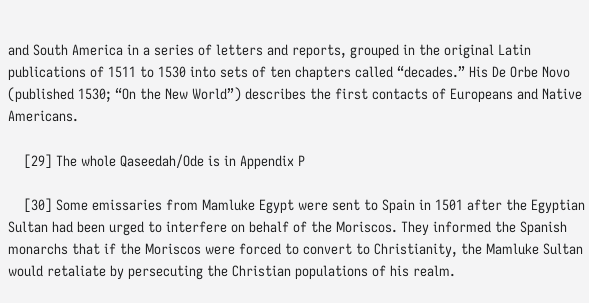and South America in a series of letters and reports, grouped in the original Latin publications of 1511 to 1530 into sets of ten chapters called “decades.” His De Orbe Novo (published 1530; “On the New World”) describes the first contacts of Europeans and Native Americans.

    [29] The whole Qaseedah/Ode is in Appendix P

    [30] Some emissaries from Mamluke Egypt were sent to Spain in 1501 after the Egyptian Sultan had been urged to interfere on behalf of the Moriscos. They informed the Spanish monarchs that if the Moriscos were forced to convert to Christianity, the Mamluke Sultan would retaliate by persecuting the Christian populations of his realm.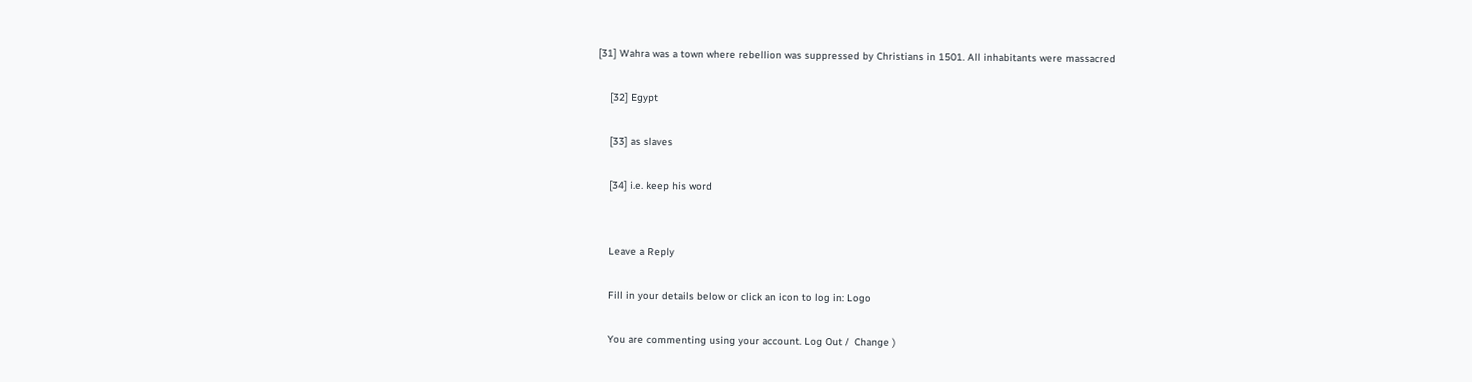[31] Wahra was a town where rebellion was suppressed by Christians in 1501. All inhabitants were massacred

    [32] Egypt

    [33] as slaves

    [34] i.e. keep his word


    Leave a Reply

    Fill in your details below or click an icon to log in: Logo

    You are commenting using your account. Log Out /  Change )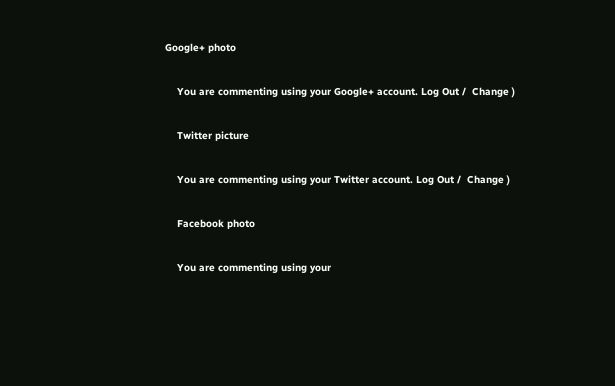Google+ photo

    You are commenting using your Google+ account. Log Out /  Change )

    Twitter picture

    You are commenting using your Twitter account. Log Out /  Change )

    Facebook photo

    You are commenting using your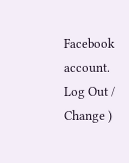Facebook account. Log Out /  Change )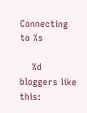Connecting to %s

    %d bloggers like this: